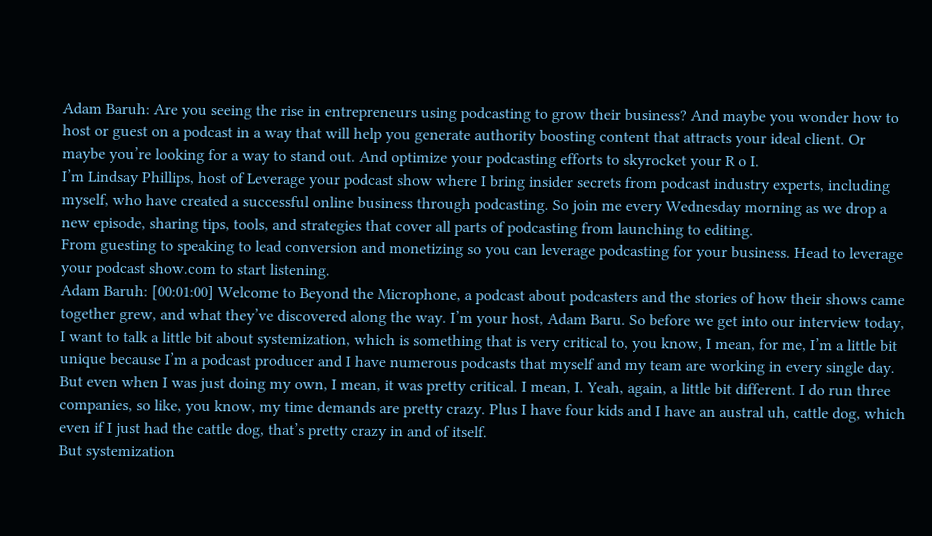Adam Baruh: Are you seeing the rise in entrepreneurs using podcasting to grow their business? And maybe you wonder how to host or guest on a podcast in a way that will help you generate authority boosting content that attracts your ideal client. Or maybe you’re looking for a way to stand out. And optimize your podcasting efforts to skyrocket your R o I.
I’m Lindsay Phillips, host of Leverage your podcast show where I bring insider secrets from podcast industry experts, including myself, who have created a successful online business through podcasting. So join me every Wednesday morning as we drop a new episode, sharing tips, tools, and strategies that cover all parts of podcasting from launching to editing.
From guesting to speaking to lead conversion and monetizing so you can leverage podcasting for your business. Head to leverage your podcast show.com to start listening.
Adam Baruh: [00:01:00] Welcome to Beyond the Microphone, a podcast about podcasters and the stories of how their shows came together grew, and what they’ve discovered along the way. I’m your host, Adam Baru. So before we get into our interview today, I want to talk a little bit about systemization, which is something that is very critical to, you know, I mean, for me, I’m a little bit unique because I’m a podcast producer and I have numerous podcasts that myself and my team are working in every single day.
But even when I was just doing my own, I mean, it was pretty critical. I mean, I. Yeah, again, a little bit different. I do run three companies, so like, you know, my time demands are pretty crazy. Plus I have four kids and I have an austral uh, cattle dog, which even if I just had the cattle dog, that’s pretty crazy in and of itself.
But systemization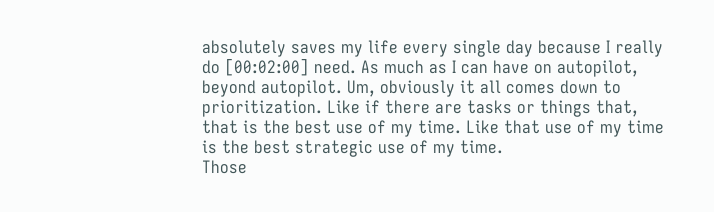absolutely saves my life every single day because I really do [00:02:00] need. As much as I can have on autopilot, beyond autopilot. Um, obviously it all comes down to prioritization. Like if there are tasks or things that, that is the best use of my time. Like that use of my time is the best strategic use of my time.
Those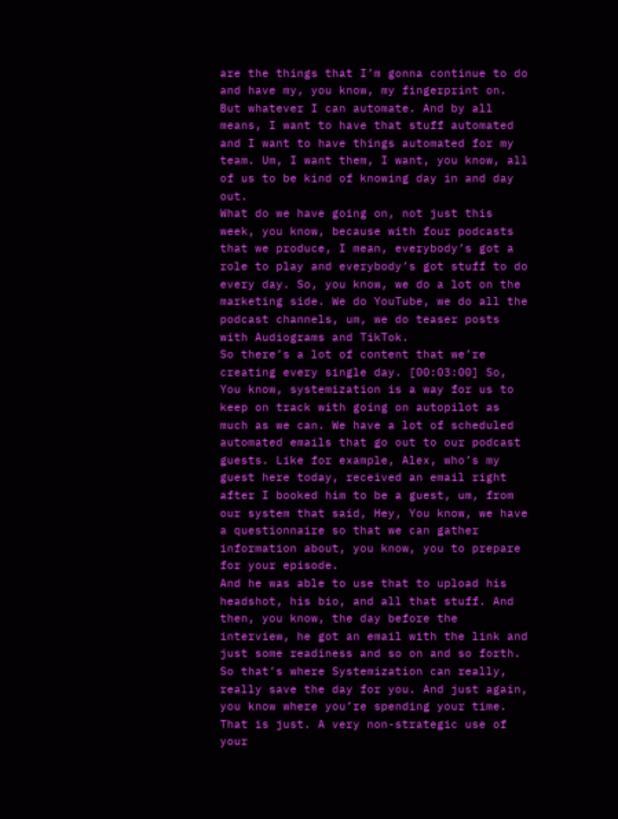are the things that I’m gonna continue to do and have my, you know, my fingerprint on. But whatever I can automate. And by all means, I want to have that stuff automated and I want to have things automated for my team. Um, I want them, I want, you know, all of us to be kind of knowing day in and day out.
What do we have going on, not just this week, you know, because with four podcasts that we produce, I mean, everybody’s got a role to play and everybody’s got stuff to do every day. So, you know, we do a lot on the marketing side. We do YouTube, we do all the podcast channels, um, we do teaser posts with Audiograms and TikTok.
So there’s a lot of content that we’re creating every single day. [00:03:00] So, You know, systemization is a way for us to keep on track with going on autopilot as much as we can. We have a lot of scheduled automated emails that go out to our podcast guests. Like for example, Alex, who’s my guest here today, received an email right after I booked him to be a guest, um, from our system that said, Hey, You know, we have a questionnaire so that we can gather information about, you know, you to prepare for your episode.
And he was able to use that to upload his headshot, his bio, and all that stuff. And then, you know, the day before the interview, he got an email with the link and just some readiness and so on and so forth. So that’s where Systemization can really, really save the day for you. And just again, you know where you’re spending your time.
That is just. A very non-strategic use of your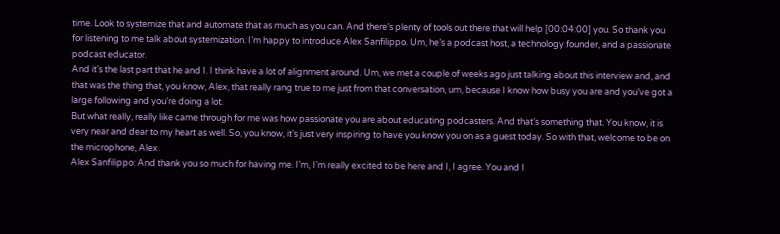time. Look to systemize that and automate that as much as you can. And there’s plenty of tools out there that will help [00:04:00] you. So thank you for listening to me talk about systemization. I’m happy to introduce Alex Sanfilippo. Um, he’s a podcast host, a technology founder, and a passionate podcast educator.
And it’s the last part that he and I. I think have a lot of alignment around. Um, we met a couple of weeks ago just talking about this interview and, and that was the thing that, you know, Alex, that really rang true to me just from that conversation, um, because I know how busy you are and you’ve got a large following and you’re doing a lot.
But what really, really like came through for me was how passionate you are about educating podcasters. And that’s something that. You know, it is very near and dear to my heart as well. So, you know, it’s just very inspiring to have you know you on as a guest today. So with that, welcome to be on the microphone, Alex.
Alex Sanfilippo: And thank you so much for having me. I’m, I’m really excited to be here and I, I agree. You and I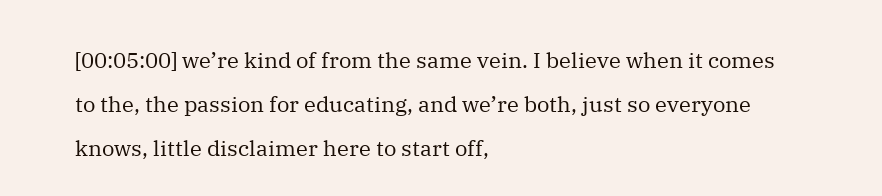[00:05:00] we’re kind of from the same vein. I believe when it comes to the, the passion for educating, and we’re both, just so everyone knows, little disclaimer here to start off,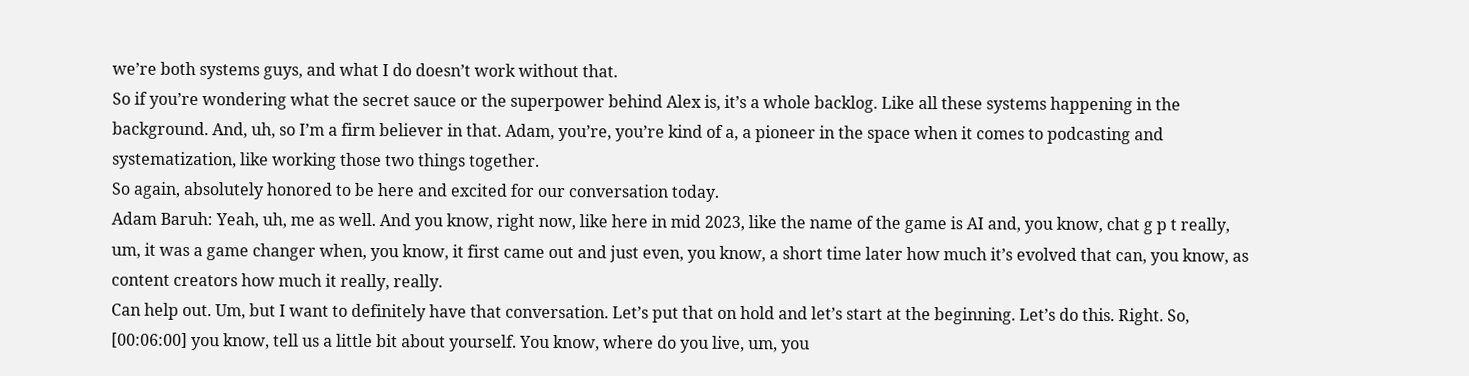we’re both systems guys, and what I do doesn’t work without that.
So if you’re wondering what the secret sauce or the superpower behind Alex is, it’s a whole backlog. Like all these systems happening in the background. And, uh, so I’m a firm believer in that. Adam, you’re, you’re kind of a, a pioneer in the space when it comes to podcasting and systematization, like working those two things together.
So again, absolutely honored to be here and excited for our conversation today.
Adam Baruh: Yeah, uh, me as well. And you know, right now, like here in mid 2023, like the name of the game is AI and, you know, chat g p t really, um, it was a game changer when, you know, it first came out and just even, you know, a short time later how much it’s evolved that can, you know, as content creators how much it really, really.
Can help out. Um, but I want to definitely have that conversation. Let’s put that on hold and let’s start at the beginning. Let’s do this. Right. So, [00:06:00] you know, tell us a little bit about yourself. You know, where do you live, um, you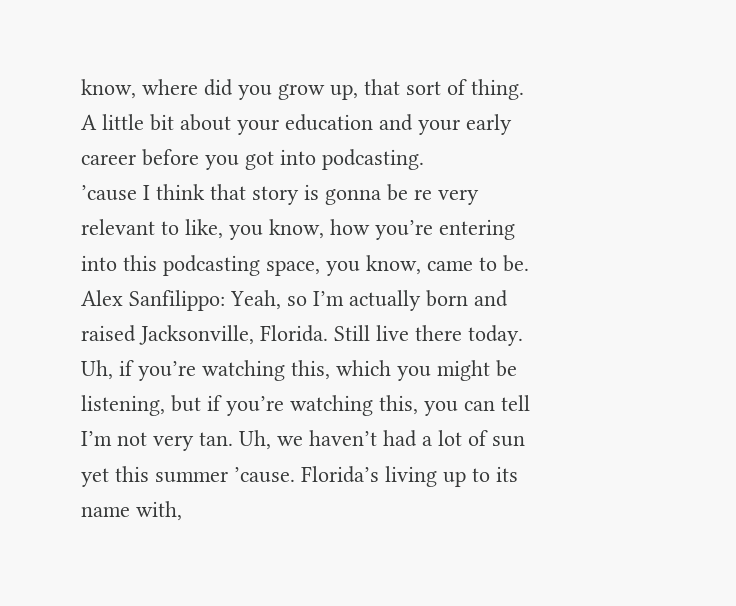know, where did you grow up, that sort of thing. A little bit about your education and your early career before you got into podcasting.
’cause I think that story is gonna be re very relevant to like, you know, how you’re entering into this podcasting space, you know, came to be.
Alex Sanfilippo: Yeah, so I’m actually born and raised Jacksonville, Florida. Still live there today. Uh, if you’re watching this, which you might be listening, but if you’re watching this, you can tell I’m not very tan. Uh, we haven’t had a lot of sun yet this summer ’cause. Florida’s living up to its name with,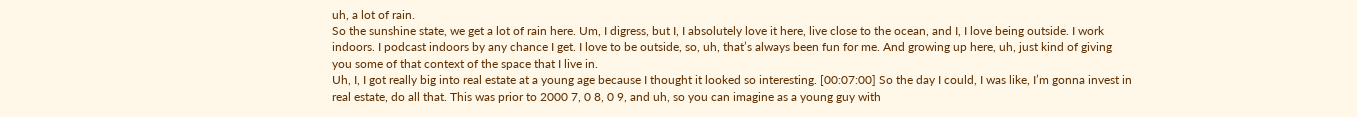uh, a lot of rain.
So the sunshine state, we get a lot of rain here. Um, I digress, but I, I absolutely love it here, live close to the ocean, and I, I love being outside. I work indoors. I podcast indoors by any chance I get. I love to be outside, so, uh, that’s always been fun for me. And growing up here, uh, just kind of giving you some of that context of the space that I live in.
Uh, I, I got really big into real estate at a young age because I thought it looked so interesting. [00:07:00] So the day I could, I was like, I’m gonna invest in real estate, do all that. This was prior to 2000 7, 0 8, 0 9, and uh, so you can imagine as a young guy with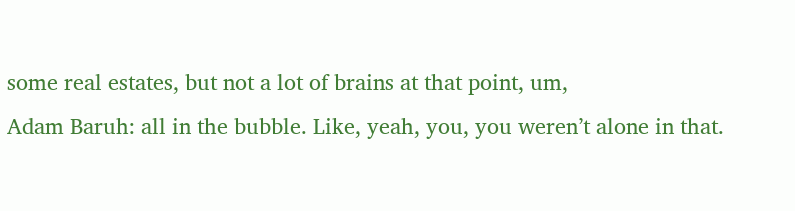some real estates, but not a lot of brains at that point, um,
Adam Baruh: all in the bubble. Like, yeah, you, you weren’t alone in that.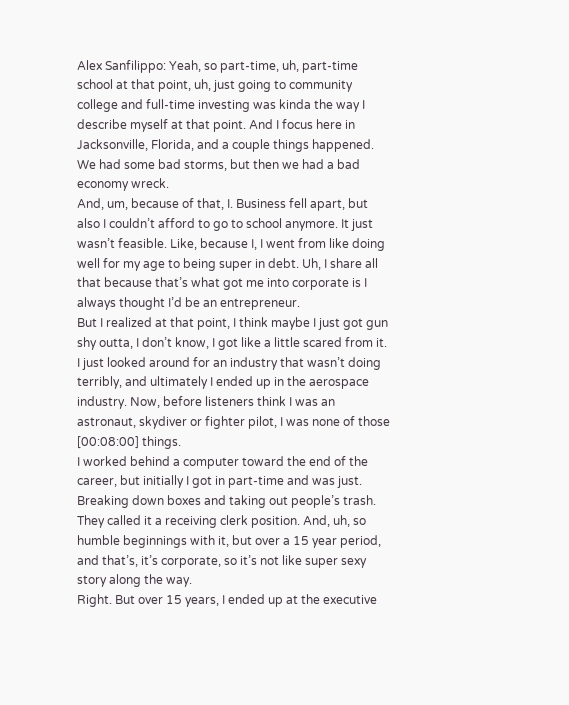Alex Sanfilippo: Yeah, so part-time, uh, part-time school at that point, uh, just going to community college and full-time investing was kinda the way I describe myself at that point. And I focus here in Jacksonville, Florida, and a couple things happened. We had some bad storms, but then we had a bad economy wreck.
And, um, because of that, I. Business fell apart, but also I couldn’t afford to go to school anymore. It just wasn’t feasible. Like, because I, I went from like doing well for my age to being super in debt. Uh, I share all that because that’s what got me into corporate is I always thought I’d be an entrepreneur.
But I realized at that point, I think maybe I just got gun shy outta, I don’t know, I got like a little scared from it. I just looked around for an industry that wasn’t doing terribly, and ultimately I ended up in the aerospace industry. Now, before listeners think I was an astronaut, skydiver or fighter pilot, I was none of those [00:08:00] things.
I worked behind a computer toward the end of the career, but initially I got in part-time and was just. Breaking down boxes and taking out people’s trash. They called it a receiving clerk position. And, uh, so humble beginnings with it, but over a 15 year period, and that’s, it’s corporate, so it’s not like super sexy story along the way.
Right. But over 15 years, I ended up at the executive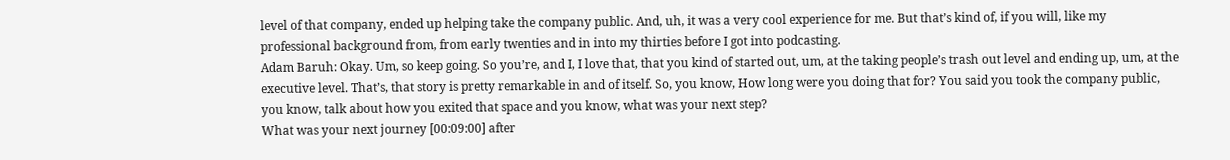level of that company, ended up helping take the company public. And, uh, it was a very cool experience for me. But that’s kind of, if you will, like my professional background from, from early twenties and in into my thirties before I got into podcasting.
Adam Baruh: Okay. Um, so keep going. So you’re, and I, I love that, that you kind of started out, um, at the taking people’s trash out level and ending up, um, at the executive level. That’s, that story is pretty remarkable in and of itself. So, you know, How long were you doing that for? You said you took the company public, you know, talk about how you exited that space and you know, what was your next step?
What was your next journey [00:09:00] after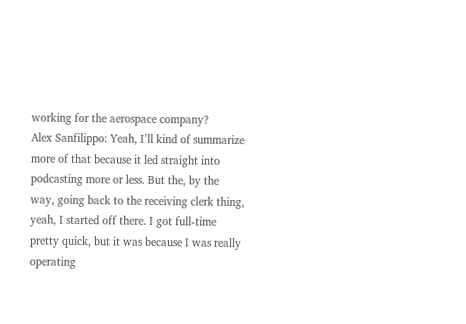working for the aerospace company?
Alex Sanfilippo: Yeah, I’ll kind of summarize more of that because it led straight into podcasting more or less. But the, by the way, going back to the receiving clerk thing, yeah, I started off there. I got full-time pretty quick, but it was because I was really operating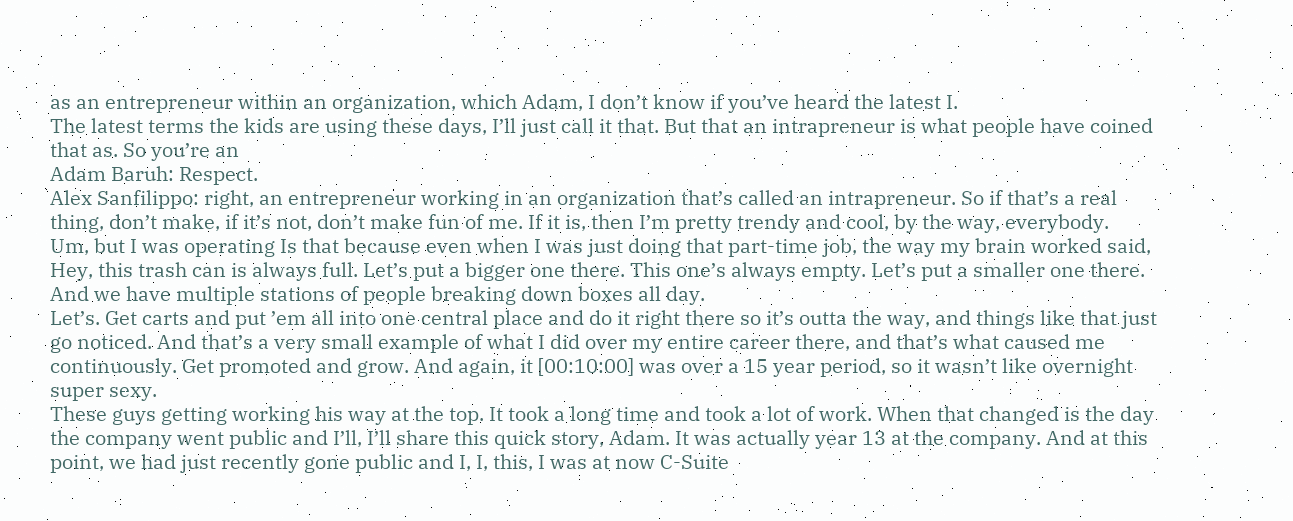as an entrepreneur within an organization, which Adam, I don’t know if you’ve heard the latest I.
The latest terms the kids are using these days, I’ll just call it that. But that an intrapreneur is what people have coined that as. So you’re an
Adam Baruh: Respect.
Alex Sanfilippo: right, an entrepreneur working in an organization that’s called an intrapreneur. So if that’s a real thing, don’t make, if it’s not, don’t make fun of me. If it is, then I’m pretty trendy and cool, by the way, everybody.
Um, but I was operating Is that because even when I was just doing that part-time job, the way my brain worked said, Hey, this trash can is always full. Let’s put a bigger one there. This one’s always empty. Let’s put a smaller one there. And we have multiple stations of people breaking down boxes all day.
Let’s. Get carts and put ’em all into one central place and do it right there so it’s outta the way, and things like that just go noticed. And that’s a very small example of what I did over my entire career there, and that’s what caused me continuously. Get promoted and grow. And again, it [00:10:00] was over a 15 year period, so it wasn’t like overnight super sexy.
These guys getting working his way at the top. It took a long time and took a lot of work. When that changed is the day the company went public and I’ll, I’ll share this quick story, Adam. It was actually year 13 at the company. And at this point, we had just recently gone public and I, I, this, I was at now C-Suite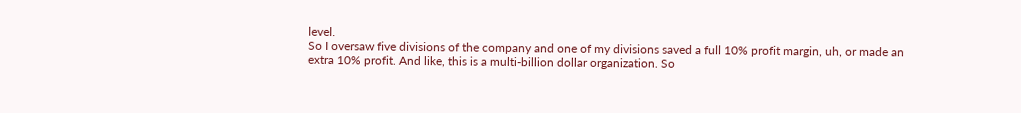level.
So I oversaw five divisions of the company and one of my divisions saved a full 10% profit margin, uh, or made an extra 10% profit. And like, this is a multi-billion dollar organization. So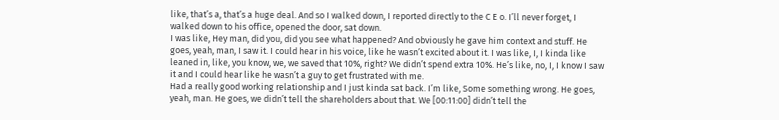like, that’s a, that’s a huge deal. And so I walked down, I reported directly to the C E o. I’ll never forget, I walked down to his office, opened the door, sat down.
I was like, Hey man, did you, did you see what happened? And obviously he gave him context and stuff. He goes, yeah, man, I saw it. I could hear in his voice, like he wasn’t excited about it. I was like, I, I kinda like leaned in, like, you know, we, we saved that 10%, right? We didn’t spend extra 10%. He’s like, no, I, I know I saw it and I could hear like he wasn’t a guy to get frustrated with me.
Had a really good working relationship and I just kinda sat back. I’m like, Some something wrong. He goes, yeah, man. He goes, we didn’t tell the shareholders about that. We [00:11:00] didn’t tell the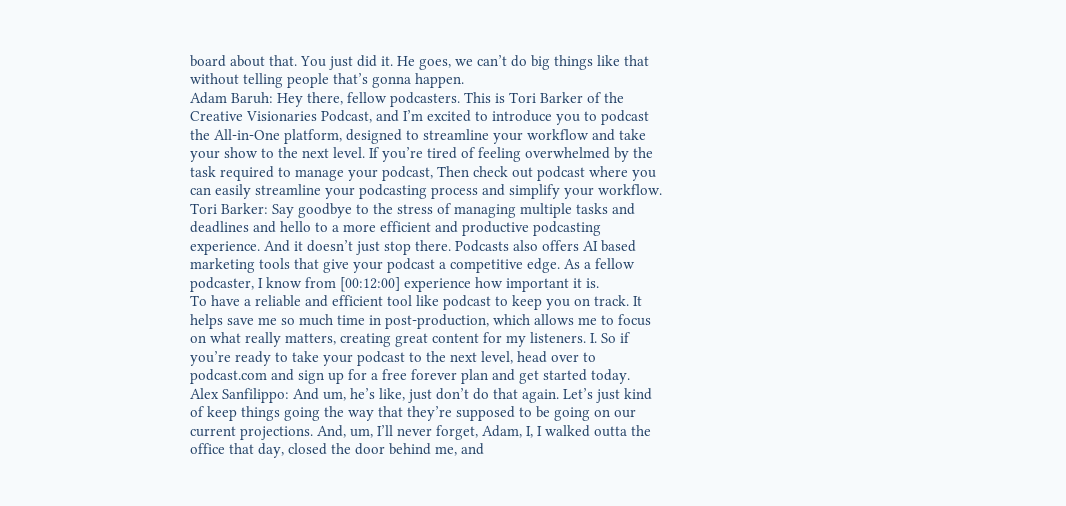board about that. You just did it. He goes, we can’t do big things like that without telling people that’s gonna happen.
Adam Baruh: Hey there, fellow podcasters. This is Tori Barker of the Creative Visionaries Podcast, and I’m excited to introduce you to podcast the All-in-One platform, designed to streamline your workflow and take your show to the next level. If you’re tired of feeling overwhelmed by the task required to manage your podcast, Then check out podcast where you can easily streamline your podcasting process and simplify your workflow.
Tori Barker: Say goodbye to the stress of managing multiple tasks and deadlines and hello to a more efficient and productive podcasting experience. And it doesn’t just stop there. Podcasts also offers AI based marketing tools that give your podcast a competitive edge. As a fellow podcaster, I know from [00:12:00] experience how important it is.
To have a reliable and efficient tool like podcast to keep you on track. It helps save me so much time in post-production, which allows me to focus on what really matters, creating great content for my listeners. I. So if you’re ready to take your podcast to the next level, head over to podcast.com and sign up for a free forever plan and get started today.
Alex Sanfilippo: And um, he’s like, just don’t do that again. Let’s just kind of keep things going the way that they’re supposed to be going on our current projections. And, um, I’ll never forget, Adam, I, I walked outta the office that day, closed the door behind me, and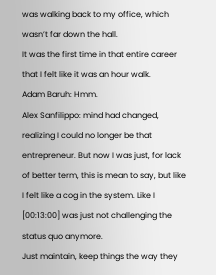was walking back to my office, which wasn’t far down the hall.
It was the first time in that entire career that I felt like it was an hour walk.
Adam Baruh: Hmm.
Alex Sanfilippo: mind had changed, realizing I could no longer be that entrepreneur. But now I was just, for lack of better term, this is mean to say, but like I felt like a cog in the system. Like I [00:13:00] was just not challenging the status quo anymore.
Just maintain, keep things the way they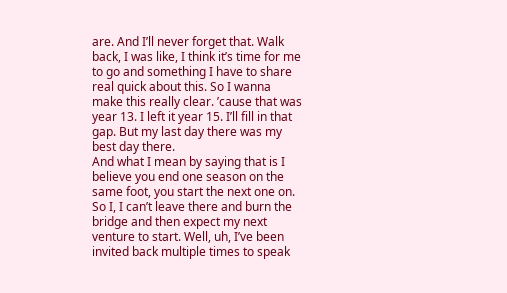are. And I’ll never forget that. Walk back, I was like, I think it’s time for me to go and something I have to share real quick about this. So I wanna make this really clear. ’cause that was year 13. I left it year 15. I’ll fill in that gap. But my last day there was my best day there.
And what I mean by saying that is I believe you end one season on the same foot, you start the next one on. So I, I can’t leave there and burn the bridge and then expect my next venture to start. Well, uh, I’ve been invited back multiple times to speak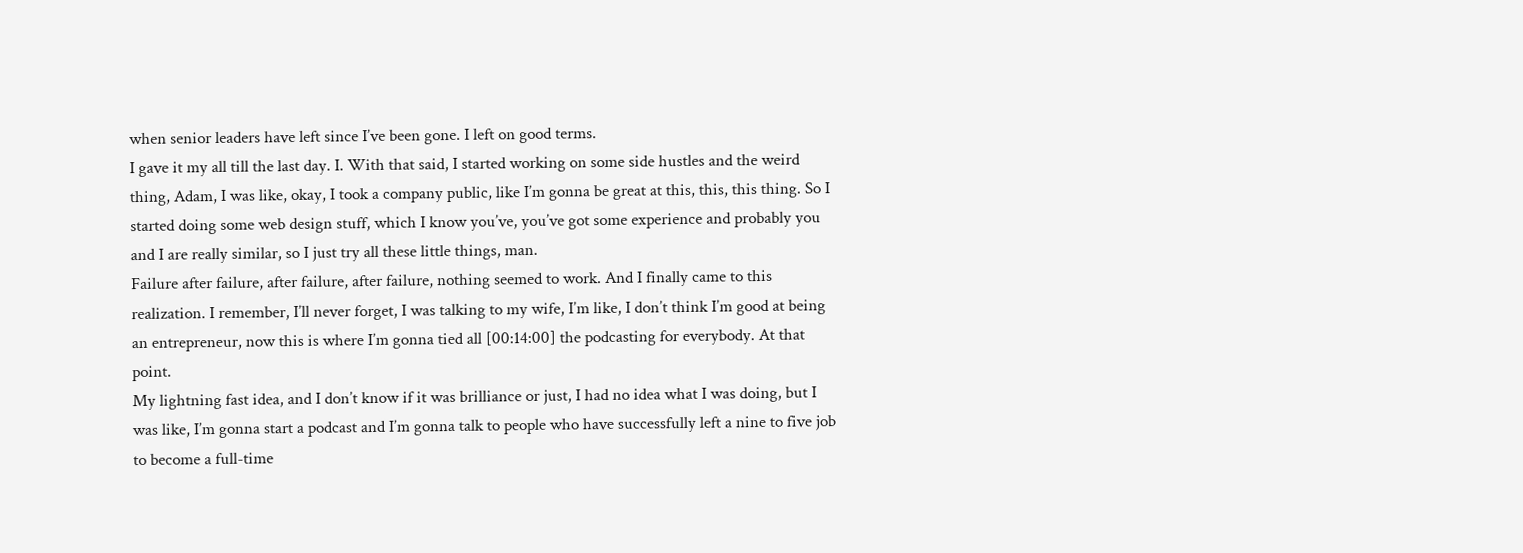when senior leaders have left since I’ve been gone. I left on good terms.
I gave it my all till the last day. I. With that said, I started working on some side hustles and the weird thing, Adam, I was like, okay, I took a company public, like I’m gonna be great at this, this, this thing. So I started doing some web design stuff, which I know you’ve, you’ve got some experience and probably you and I are really similar, so I just try all these little things, man.
Failure after failure, after failure, after failure, nothing seemed to work. And I finally came to this realization. I remember, I’ll never forget, I was talking to my wife, I’m like, I don’t think I’m good at being an entrepreneur, now this is where I’m gonna tied all [00:14:00] the podcasting for everybody. At that point.
My lightning fast idea, and I don’t know if it was brilliance or just, I had no idea what I was doing, but I was like, I’m gonna start a podcast and I’m gonna talk to people who have successfully left a nine to five job to become a full-time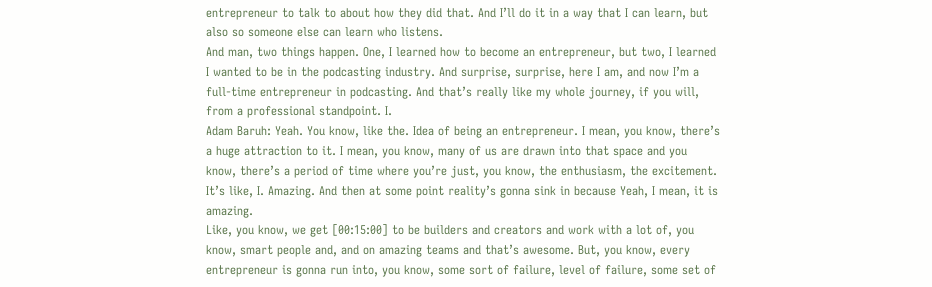entrepreneur to talk to about how they did that. And I’ll do it in a way that I can learn, but also so someone else can learn who listens.
And man, two things happen. One, I learned how to become an entrepreneur, but two, I learned I wanted to be in the podcasting industry. And surprise, surprise, here I am, and now I’m a full-time entrepreneur in podcasting. And that’s really like my whole journey, if you will, from a professional standpoint. I.
Adam Baruh: Yeah. You know, like the. Idea of being an entrepreneur. I mean, you know, there’s a huge attraction to it. I mean, you know, many of us are drawn into that space and you know, there’s a period of time where you’re just, you know, the enthusiasm, the excitement. It’s like, I. Amazing. And then at some point reality’s gonna sink in because Yeah, I mean, it is amazing.
Like, you know, we get [00:15:00] to be builders and creators and work with a lot of, you know, smart people and, and on amazing teams and that’s awesome. But, you know, every entrepreneur is gonna run into, you know, some sort of failure, level of failure, some set of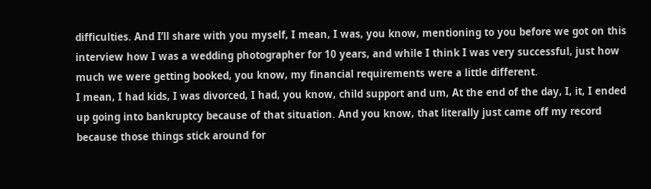difficulties. And I’ll share with you myself, I mean, I was, you know, mentioning to you before we got on this interview how I was a wedding photographer for 10 years, and while I think I was very successful, just how much we were getting booked, you know, my financial requirements were a little different.
I mean, I had kids, I was divorced, I had, you know, child support and um, At the end of the day, I, it, I ended up going into bankruptcy because of that situation. And you know, that literally just came off my record because those things stick around for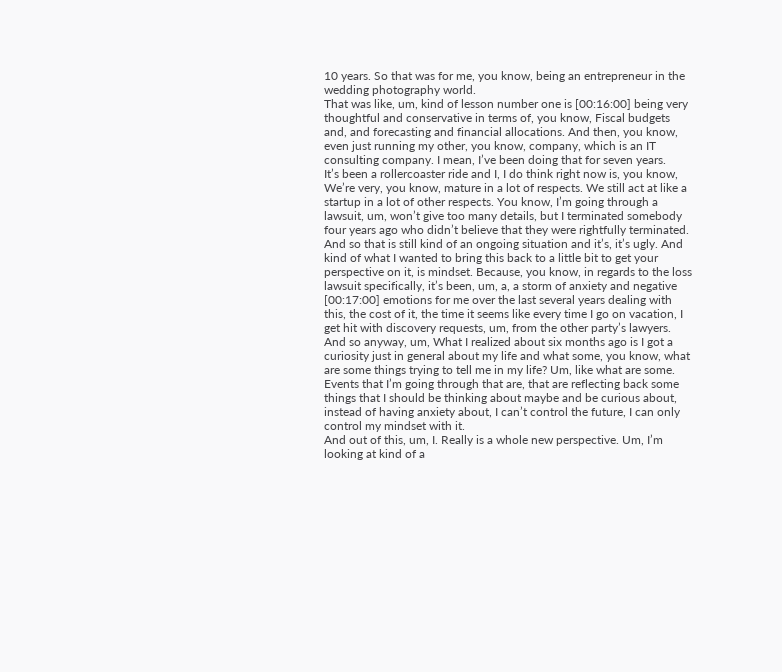10 years. So that was for me, you know, being an entrepreneur in the wedding photography world.
That was like, um, kind of lesson number one is [00:16:00] being very thoughtful and conservative in terms of, you know, Fiscal budgets and, and forecasting and financial allocations. And then, you know, even just running my other, you know, company, which is an IT consulting company. I mean, I’ve been doing that for seven years.
It’s been a rollercoaster ride and I, I do think right now is, you know, We’re very, you know, mature in a lot of respects. We still act at like a startup in a lot of other respects. You know, I’m going through a lawsuit, um, won’t give too many details, but I terminated somebody four years ago who didn’t believe that they were rightfully terminated.
And so that is still kind of an ongoing situation and it’s, it’s ugly. And kind of what I wanted to bring this back to a little bit to get your perspective on it, is mindset. Because, you know, in regards to the loss lawsuit specifically, it’s been, um, a, a storm of anxiety and negative [00:17:00] emotions for me over the last several years dealing with this, the cost of it, the time it seems like every time I go on vacation, I get hit with discovery requests, um, from the other party’s lawyers.
And so anyway, um, What I realized about six months ago is I got a curiosity just in general about my life and what some, you know, what are some things trying to tell me in my life? Um, like what are some. Events that I’m going through that are, that are reflecting back some things that I should be thinking about maybe and be curious about, instead of having anxiety about, I can’t control the future, I can only control my mindset with it.
And out of this, um, I. Really is a whole new perspective. Um, I’m looking at kind of a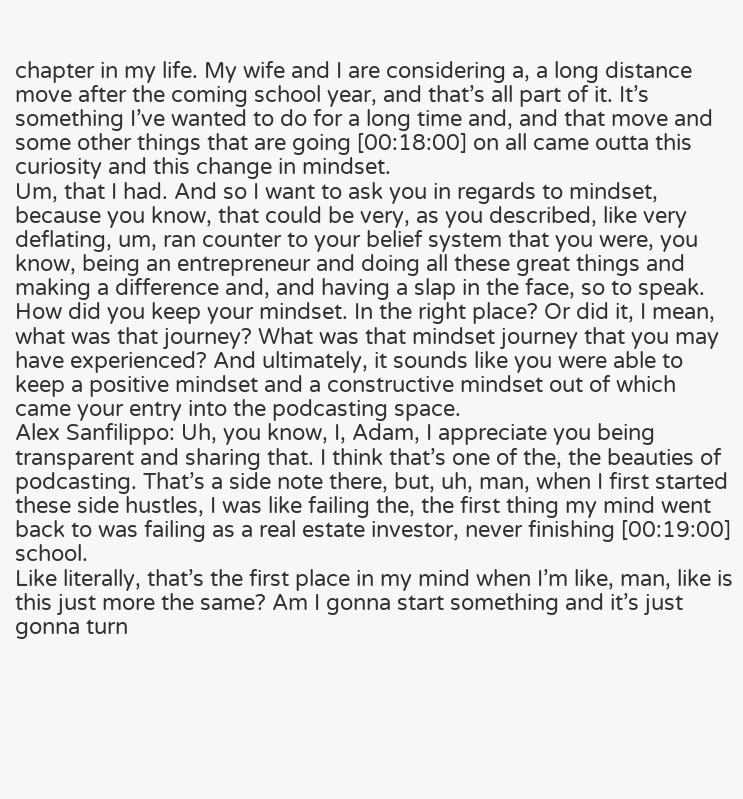chapter in my life. My wife and I are considering a, a long distance move after the coming school year, and that’s all part of it. It’s something I’ve wanted to do for a long time and, and that move and some other things that are going [00:18:00] on all came outta this curiosity and this change in mindset.
Um, that I had. And so I want to ask you in regards to mindset, because you know, that could be very, as you described, like very deflating, um, ran counter to your belief system that you were, you know, being an entrepreneur and doing all these great things and making a difference and, and having a slap in the face, so to speak.
How did you keep your mindset. In the right place? Or did it, I mean, what was that journey? What was that mindset journey that you may have experienced? And ultimately, it sounds like you were able to keep a positive mindset and a constructive mindset out of which came your entry into the podcasting space.
Alex Sanfilippo: Uh, you know, I, Adam, I appreciate you being transparent and sharing that. I think that’s one of the, the beauties of podcasting. That’s a side note there, but, uh, man, when I first started these side hustles, I was like failing the, the first thing my mind went back to was failing as a real estate investor, never finishing [00:19:00] school.
Like literally, that’s the first place in my mind when I’m like, man, like is this just more the same? Am I gonna start something and it’s just gonna turn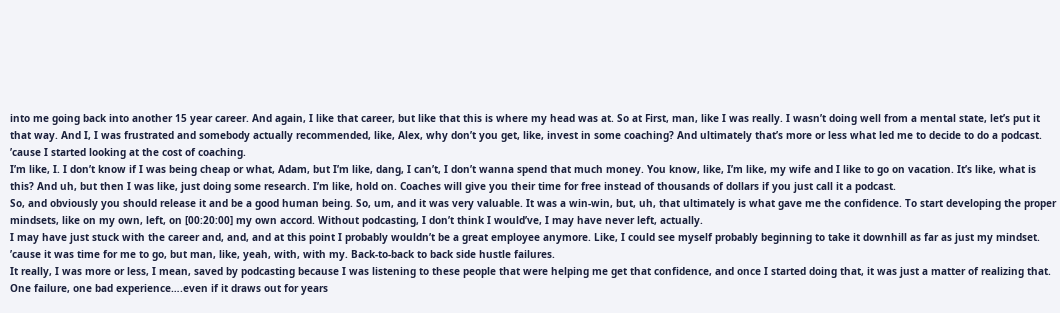into me going back into another 15 year career. And again, I like that career, but like that this is where my head was at. So at First, man, like I was really. I wasn’t doing well from a mental state, let’s put it that way. And I, I was frustrated and somebody actually recommended, like, Alex, why don’t you get, like, invest in some coaching? And ultimately that’s more or less what led me to decide to do a podcast. ’cause I started looking at the cost of coaching.
I’m like, I. I don’t know if I was being cheap or what, Adam, but I’m like, dang, I can’t, I don’t wanna spend that much money. You know, like, I’m like, my wife and I like to go on vacation. It’s like, what is this? And uh, but then I was like, just doing some research. I’m like, hold on. Coaches will give you their time for free instead of thousands of dollars if you just call it a podcast.
So, and obviously you should release it and be a good human being. So, um, and it was very valuable. It was a win-win, but, uh, that ultimately is what gave me the confidence. To start developing the proper mindsets, like on my own, left, on [00:20:00] my own accord. Without podcasting, I don’t think I would’ve, I may have never left, actually.
I may have just stuck with the career and, and, and at this point I probably wouldn’t be a great employee anymore. Like, I could see myself probably beginning to take it downhill as far as just my mindset. ’cause it was time for me to go, but man, like, yeah, with, with my. Back-to-back to back side hustle failures.
It really, I was more or less, I mean, saved by podcasting because I was listening to these people that were helping me get that confidence, and once I started doing that, it was just a matter of realizing that. One failure, one bad experience….even if it draws out for years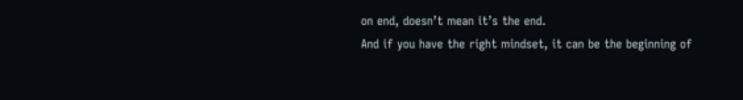on end, doesn’t mean it’s the end.
And if you have the right mindset, it can be the beginning of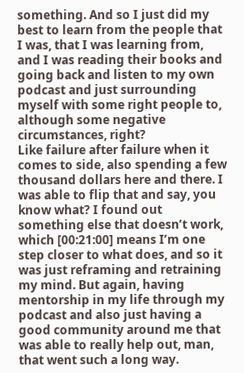something. And so I just did my best to learn from the people that I was, that I was learning from, and I was reading their books and going back and listen to my own podcast and just surrounding myself with some right people to, although some negative circumstances, right?
Like failure after failure when it comes to side, also spending a few thousand dollars here and there. I was able to flip that and say, you know what? I found out something else that doesn’t work, which [00:21:00] means I’m one step closer to what does, and so it was just reframing and retraining my mind. But again, having mentorship in my life through my podcast and also just having a good community around me that was able to really help out, man, that went such a long way.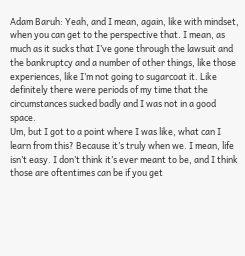Adam Baruh: Yeah, and I mean, again, like with mindset, when you can get to the perspective that. I mean, as much as it sucks that I’ve gone through the lawsuit and the bankruptcy and a number of other things, like those experiences, like I’m not going to sugarcoat it. Like definitely there were periods of my time that the circumstances sucked badly and I was not in a good space.
Um, but I got to a point where I was like, what can I learn from this? Because it’s truly when we. I mean, life isn’t easy. I don’t think it’s ever meant to be, and I think those are oftentimes can be if you get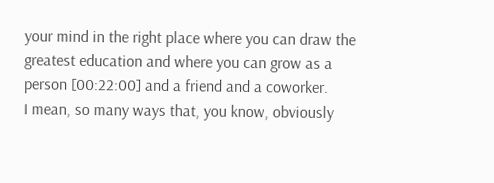your mind in the right place where you can draw the greatest education and where you can grow as a person [00:22:00] and a friend and a coworker.
I mean, so many ways that, you know, obviously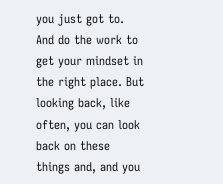you just got to. And do the work to get your mindset in the right place. But looking back, like often, you can look back on these things and, and you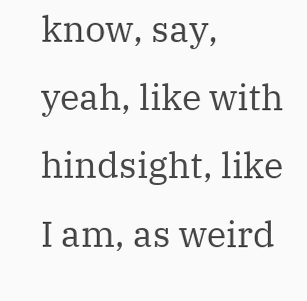know, say, yeah, like with hindsight, like I am, as weird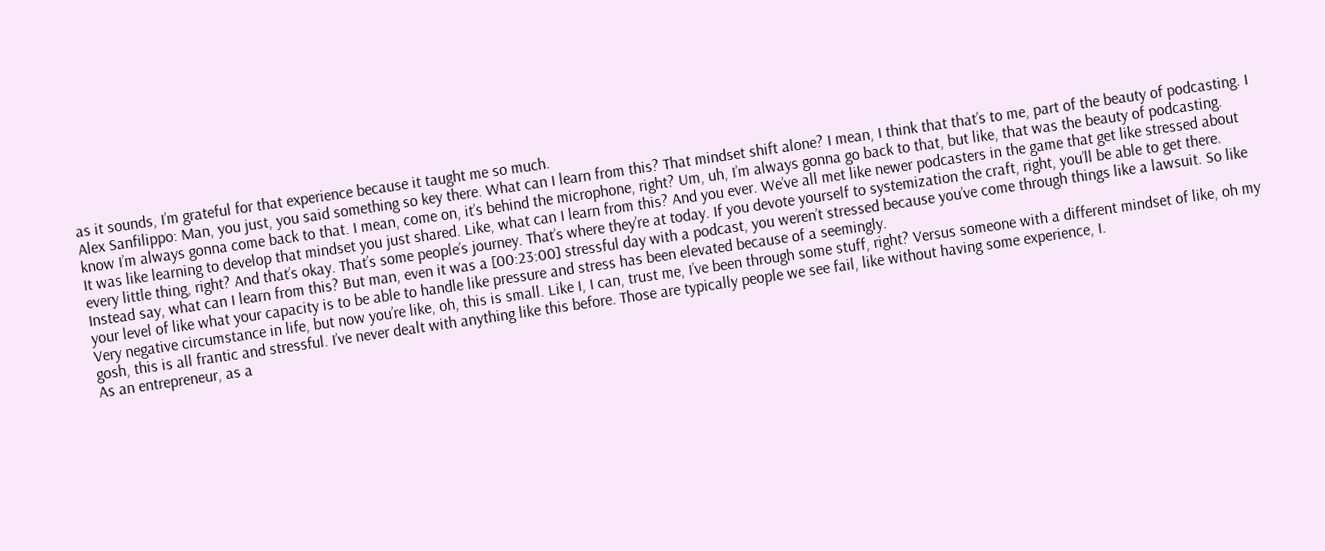as it sounds, I’m grateful for that experience because it taught me so much.
Alex Sanfilippo: Man, you just, you said something so key there. What can I learn from this? That mindset shift alone? I mean, I think that that’s to me, part of the beauty of podcasting. I know I’m always gonna come back to that. I mean, come on, it’s behind the microphone, right? Um, uh, I’m always gonna go back to that, but like, that was the beauty of podcasting.
It was like learning to develop that mindset you just shared. Like, what can I learn from this? And you ever. We’ve all met like newer podcasters in the game that get like stressed about every little thing, right? And that’s okay. That’s some people’s journey. That’s where they’re at today. If you devote yourself to systemization the craft, right, you’ll be able to get there.
Instead say, what can I learn from this? But man, even it was a [00:23:00] stressful day with a podcast, you weren’t stressed because you’ve come through things like a lawsuit. So like your level of like what your capacity is to be able to handle like pressure and stress has been elevated because of a seemingly.
Very negative circumstance in life, but now you’re like, oh, this is small. Like I, I can, trust me, I’ve been through some stuff, right? Versus someone with a different mindset of like, oh my gosh, this is all frantic and stressful. I’ve never dealt with anything like this before. Those are typically people we see fail, like without having some experience, I.
As an entrepreneur, as a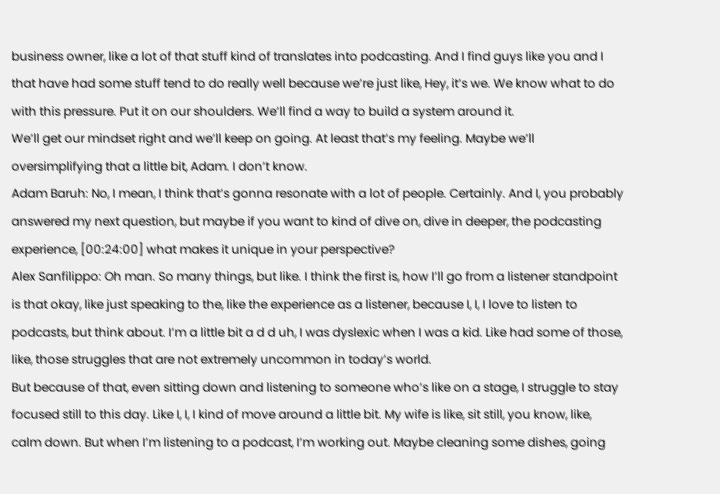business owner, like a lot of that stuff kind of translates into podcasting. And I find guys like you and I that have had some stuff tend to do really well because we’re just like, Hey, it’s we. We know what to do with this pressure. Put it on our shoulders. We’ll find a way to build a system around it.
We’ll get our mindset right and we’ll keep on going. At least that’s my feeling. Maybe we’ll oversimplifying that a little bit, Adam. I don’t know.
Adam Baruh: No, I mean, I think that’s gonna resonate with a lot of people. Certainly. And I, you probably answered my next question, but maybe if you want to kind of dive on, dive in deeper, the podcasting experience, [00:24:00] what makes it unique in your perspective?
Alex Sanfilippo: Oh man. So many things, but like. I think the first is, how I’ll go from a listener standpoint is that okay, like just speaking to the, like the experience as a listener, because I, I, I love to listen to podcasts, but think about. I’m a little bit a d d uh, I was dyslexic when I was a kid. Like had some of those, like, those struggles that are not extremely uncommon in today’s world.
But because of that, even sitting down and listening to someone who’s like on a stage, I struggle to stay focused still to this day. Like I, I, I kind of move around a little bit. My wife is like, sit still, you know, like, calm down. But when I’m listening to a podcast, I’m working out. Maybe cleaning some dishes, going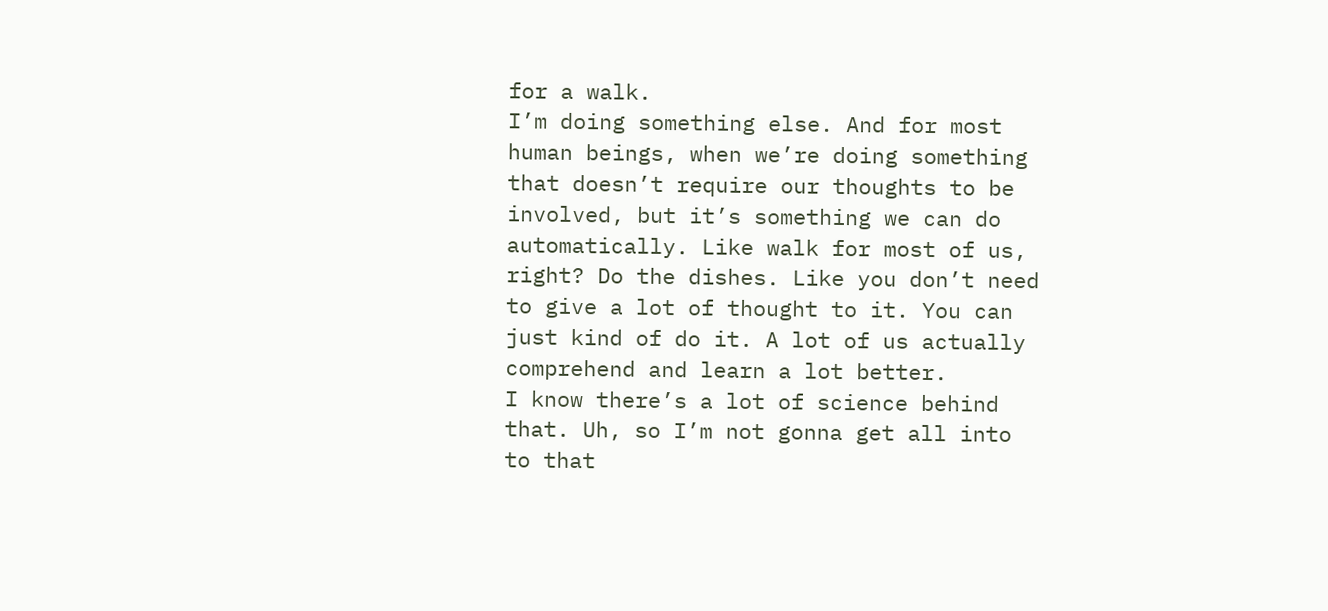for a walk.
I’m doing something else. And for most human beings, when we’re doing something that doesn’t require our thoughts to be involved, but it’s something we can do automatically. Like walk for most of us, right? Do the dishes. Like you don’t need to give a lot of thought to it. You can just kind of do it. A lot of us actually comprehend and learn a lot better.
I know there’s a lot of science behind that. Uh, so I’m not gonna get all into to that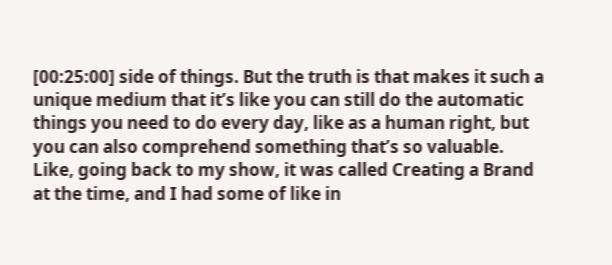[00:25:00] side of things. But the truth is that makes it such a unique medium that it’s like you can still do the automatic things you need to do every day, like as a human right, but you can also comprehend something that’s so valuable.
Like, going back to my show, it was called Creating a Brand at the time, and I had some of like in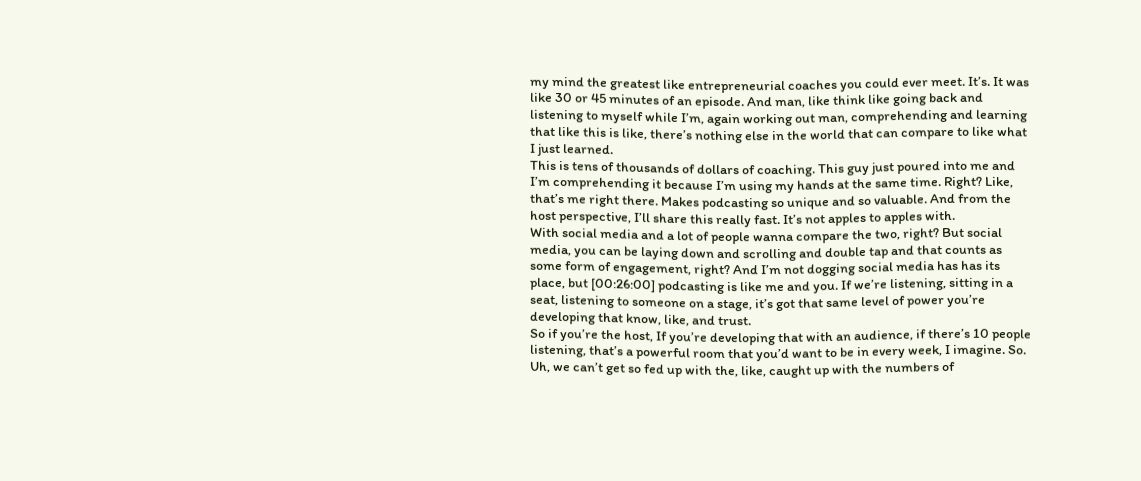my mind the greatest like entrepreneurial coaches you could ever meet. It’s. It was like 30 or 45 minutes of an episode. And man, like think like going back and listening to myself while I’m, again working out man, comprehending and learning that like this is like, there’s nothing else in the world that can compare to like what I just learned.
This is tens of thousands of dollars of coaching. This guy just poured into me and I’m comprehending it because I’m using my hands at the same time. Right? Like, that’s me right there. Makes podcasting so unique and so valuable. And from the host perspective, I’ll share this really fast. It’s not apples to apples with.
With social media and a lot of people wanna compare the two, right? But social media, you can be laying down and scrolling and double tap and that counts as some form of engagement, right? And I’m not dogging social media has has its place, but [00:26:00] podcasting is like me and you. If we’re listening, sitting in a seat, listening to someone on a stage, it’s got that same level of power you’re developing that know, like, and trust.
So if you’re the host, If you’re developing that with an audience, if there’s 10 people listening, that’s a powerful room that you’d want to be in every week, I imagine. So. Uh, we can’t get so fed up with the, like, caught up with the numbers of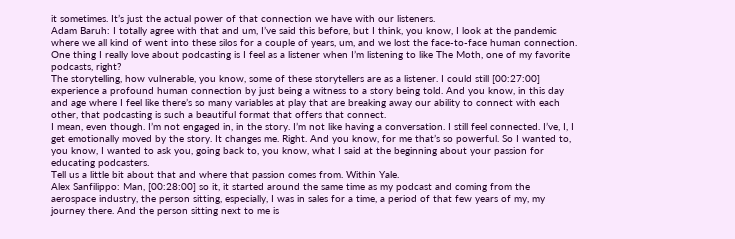it sometimes. It’s just the actual power of that connection we have with our listeners.
Adam Baruh: I totally agree with that and um, I’ve said this before, but I think, you know, I look at the pandemic where we all kind of went into these silos for a couple of years, um, and we lost the face-to-face human connection. One thing I really love about podcasting is I feel as a listener when I’m listening to like The Moth, one of my favorite podcasts, right?
The storytelling, how vulnerable, you know, some of these storytellers are as a listener. I could still [00:27:00] experience a profound human connection by just being a witness to a story being told. And you know, in this day and age where I feel like there’s so many variables at play that are breaking away our ability to connect with each other, that podcasting is such a beautiful format that offers that connect.
I mean, even though. I’m not engaged in, in the story. I’m not like having a conversation. I still feel connected. I’ve, I, I get emotionally moved by the story. It changes me. Right. And you know, for me that’s so powerful. So I wanted to, you know, I wanted to ask you, going back to, you know, what I said at the beginning about your passion for educating podcasters.
Tell us a little bit about that and where that passion comes from. Within Yale.
Alex Sanfilippo: Man, [00:28:00] so it, it started around the same time as my podcast and coming from the aerospace industry, the person sitting, especially, I was in sales for a time, a period of that few years of my, my journey there. And the person sitting next to me is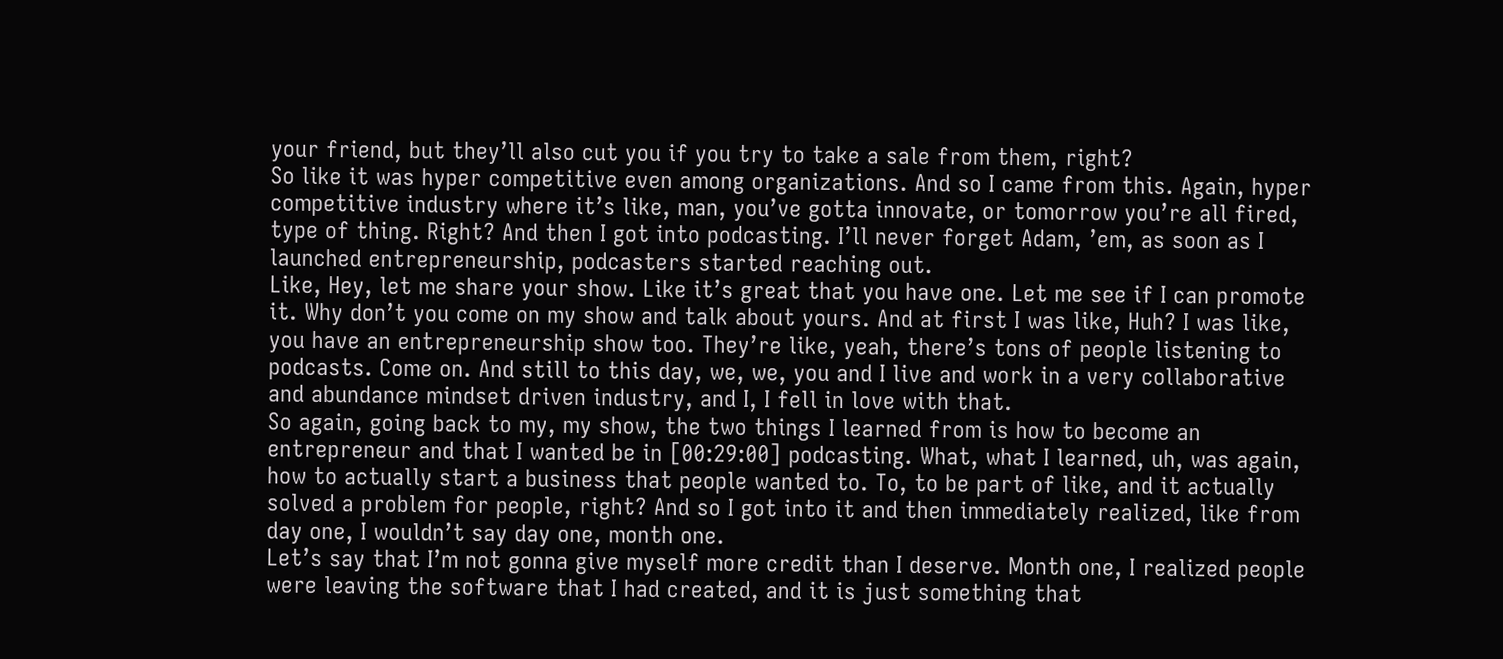your friend, but they’ll also cut you if you try to take a sale from them, right?
So like it was hyper competitive even among organizations. And so I came from this. Again, hyper competitive industry where it’s like, man, you’ve gotta innovate, or tomorrow you’re all fired, type of thing. Right? And then I got into podcasting. I’ll never forget Adam, ’em, as soon as I launched entrepreneurship, podcasters started reaching out.
Like, Hey, let me share your show. Like it’s great that you have one. Let me see if I can promote it. Why don’t you come on my show and talk about yours. And at first I was like, Huh? I was like, you have an entrepreneurship show too. They’re like, yeah, there’s tons of people listening to podcasts. Come on. And still to this day, we, we, you and I live and work in a very collaborative and abundance mindset driven industry, and I, I fell in love with that.
So again, going back to my, my show, the two things I learned from is how to become an entrepreneur and that I wanted be in [00:29:00] podcasting. What, what I learned, uh, was again, how to actually start a business that people wanted to. To, to be part of like, and it actually solved a problem for people, right? And so I got into it and then immediately realized, like from day one, I wouldn’t say day one, month one.
Let’s say that I’m not gonna give myself more credit than I deserve. Month one, I realized people were leaving the software that I had created, and it is just something that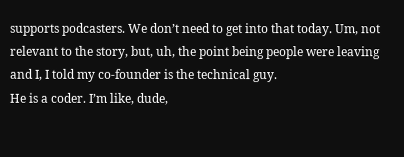supports podcasters. We don’t need to get into that today. Um, not relevant to the story, but, uh, the point being people were leaving and I, I told my co-founder is the technical guy.
He is a coder. I’m like, dude,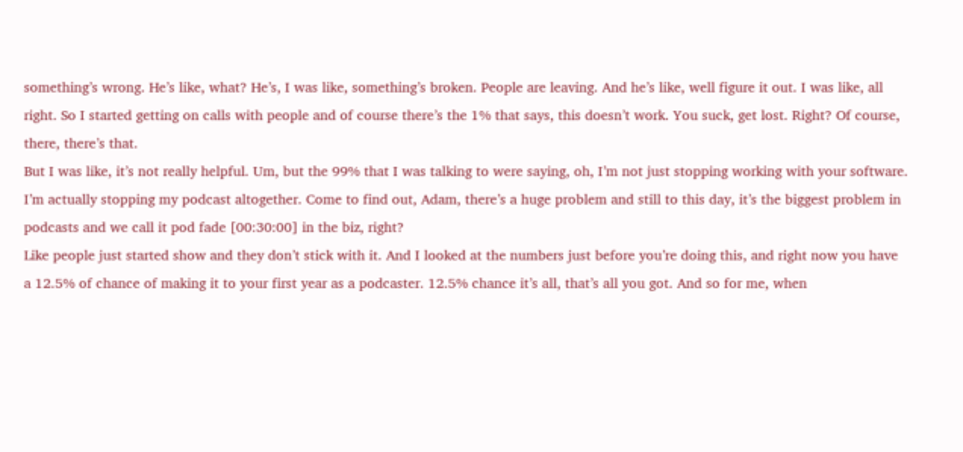something’s wrong. He’s like, what? He’s, I was like, something’s broken. People are leaving. And he’s like, well figure it out. I was like, all right. So I started getting on calls with people and of course there’s the 1% that says, this doesn’t work. You suck, get lost. Right? Of course, there, there’s that.
But I was like, it’s not really helpful. Um, but the 99% that I was talking to were saying, oh, I’m not just stopping working with your software. I’m actually stopping my podcast altogether. Come to find out, Adam, there’s a huge problem and still to this day, it’s the biggest problem in podcasts and we call it pod fade [00:30:00] in the biz, right?
Like people just started show and they don’t stick with it. And I looked at the numbers just before you’re doing this, and right now you have a 12.5% of chance of making it to your first year as a podcaster. 12.5% chance it’s all, that’s all you got. And so for me, when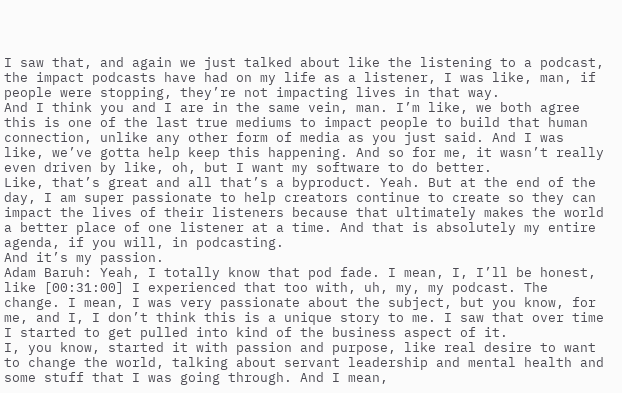I saw that, and again we just talked about like the listening to a podcast, the impact podcasts have had on my life as a listener, I was like, man, if people were stopping, they’re not impacting lives in that way.
And I think you and I are in the same vein, man. I’m like, we both agree this is one of the last true mediums to impact people to build that human connection, unlike any other form of media as you just said. And I was like, we’ve gotta help keep this happening. And so for me, it wasn’t really even driven by like, oh, but I want my software to do better.
Like, that’s great and all that’s a byproduct. Yeah. But at the end of the day, I am super passionate to help creators continue to create so they can impact the lives of their listeners because that ultimately makes the world a better place of one listener at a time. And that is absolutely my entire agenda, if you will, in podcasting.
And it’s my passion.
Adam Baruh: Yeah, I totally know that pod fade. I mean, I, I’ll be honest, like [00:31:00] I experienced that too with, uh, my, my podcast. The change. I mean, I was very passionate about the subject, but you know, for me, and I, I don’t think this is a unique story to me. I saw that over time I started to get pulled into kind of the business aspect of it.
I, you know, started it with passion and purpose, like real desire to want to change the world, talking about servant leadership and mental health and some stuff that I was going through. And I mean,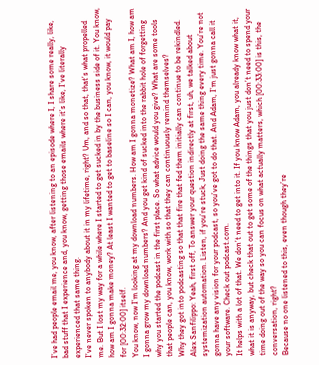I’ve had people email me, you know, after listening to an episode where I, I share some really, like, bad stuff that I experience and, you know, getting those emails where it’s like, I’ve literally experienced that same thing.
I’ve never spoken to anybody about it in my lifetime, right? Um, and so that, that’s what propelled me. But I lost my way for a while where I started to get sucked in by the business side of it. You know, how am I gonna make money? At least I wanted to get to baseline so I can, you know, it would pay for [00:32:00] itself.
You know, now I’m looking at my download numbers. How am I gonna monetize? What am I, how am I gonna grow my download numbers? And you get kind of sucked into the rabbit hole of forgetting why you started the podcast in the first place. So what advice would you give? What are some tools that people can, you know, work with so that they can continuously remind themselves?
Why they got into podcasting so that that fire that fed them initially can continue to be rekindled.
Alex Sanfilippo: Yeah, first off, To answer your question indirectly at first, uh, we talked about systemization automation. Listen, if you’re stuck, Just doing the same thing every time. You’re not gonna have any vision for your podcast, so you’ve got to do that. And Adam, I’m just gonna call it your software. Check out podcast.com.
It helps with a lot of that. We don’t need to get into it. If you know Adam, you already know what it, what it is anyway, but check that out to get some of the things that you just don’t need to spend your time doing out of the way so you can focus on what actually matters, which [00:33:00] is this, the conversation, right?
Because no one listened to this, even though they’re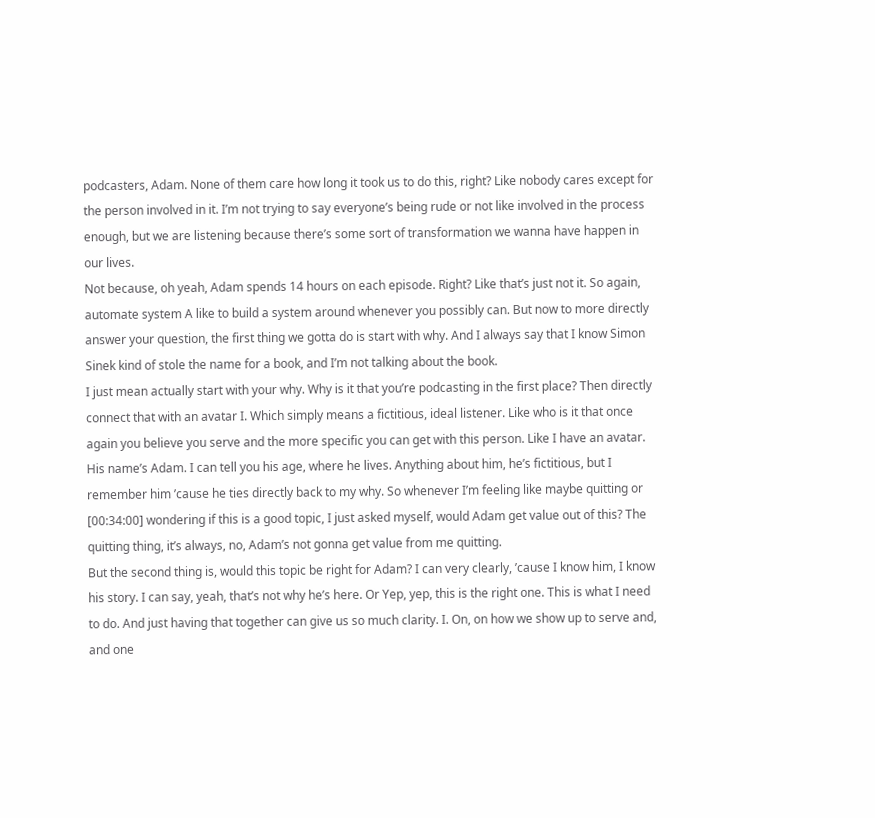podcasters, Adam. None of them care how long it took us to do this, right? Like nobody cares except for the person involved in it. I’m not trying to say everyone’s being rude or not like involved in the process enough, but we are listening because there’s some sort of transformation we wanna have happen in our lives.
Not because, oh yeah, Adam spends 14 hours on each episode. Right? Like that’s just not it. So again, automate system A like to build a system around whenever you possibly can. But now to more directly answer your question, the first thing we gotta do is start with why. And I always say that I know Simon Sinek kind of stole the name for a book, and I’m not talking about the book.
I just mean actually start with your why. Why is it that you’re podcasting in the first place? Then directly connect that with an avatar I. Which simply means a fictitious, ideal listener. Like who is it that once again you believe you serve and the more specific you can get with this person. Like I have an avatar.
His name’s Adam. I can tell you his age, where he lives. Anything about him, he’s fictitious, but I remember him ’cause he ties directly back to my why. So whenever I’m feeling like maybe quitting or [00:34:00] wondering if this is a good topic, I just asked myself, would Adam get value out of this? The quitting thing, it’s always, no, Adam’s not gonna get value from me quitting.
But the second thing is, would this topic be right for Adam? I can very clearly, ’cause I know him, I know his story. I can say, yeah, that’s not why he’s here. Or Yep, yep, this is the right one. This is what I need to do. And just having that together can give us so much clarity. I. On, on how we show up to serve and, and one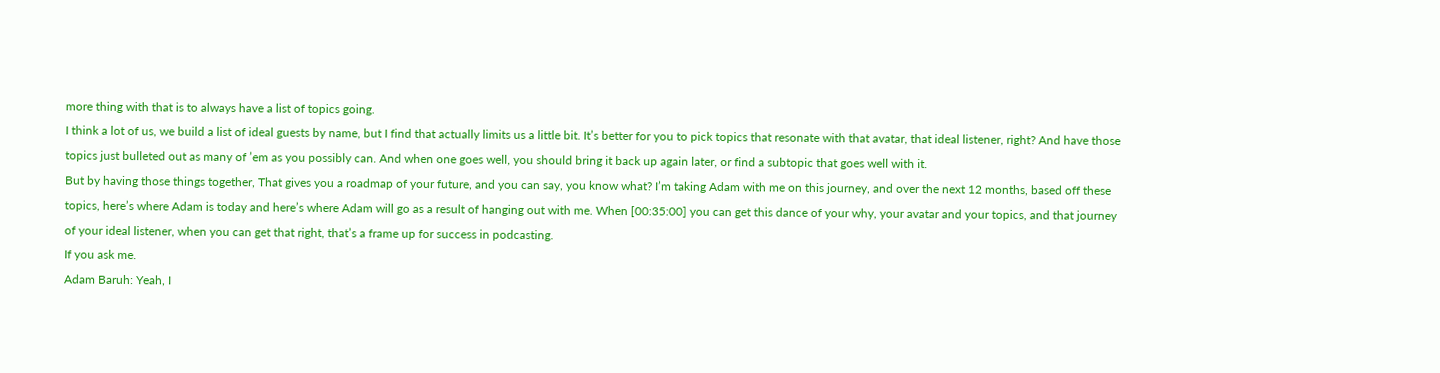more thing with that is to always have a list of topics going.
I think a lot of us, we build a list of ideal guests by name, but I find that actually limits us a little bit. It’s better for you to pick topics that resonate with that avatar, that ideal listener, right? And have those topics just bulleted out as many of ’em as you possibly can. And when one goes well, you should bring it back up again later, or find a subtopic that goes well with it.
But by having those things together, That gives you a roadmap of your future, and you can say, you know what? I’m taking Adam with me on this journey, and over the next 12 months, based off these topics, here’s where Adam is today and here’s where Adam will go as a result of hanging out with me. When [00:35:00] you can get this dance of your why, your avatar and your topics, and that journey of your ideal listener, when you can get that right, that’s a frame up for success in podcasting.
If you ask me.
Adam Baruh: Yeah, I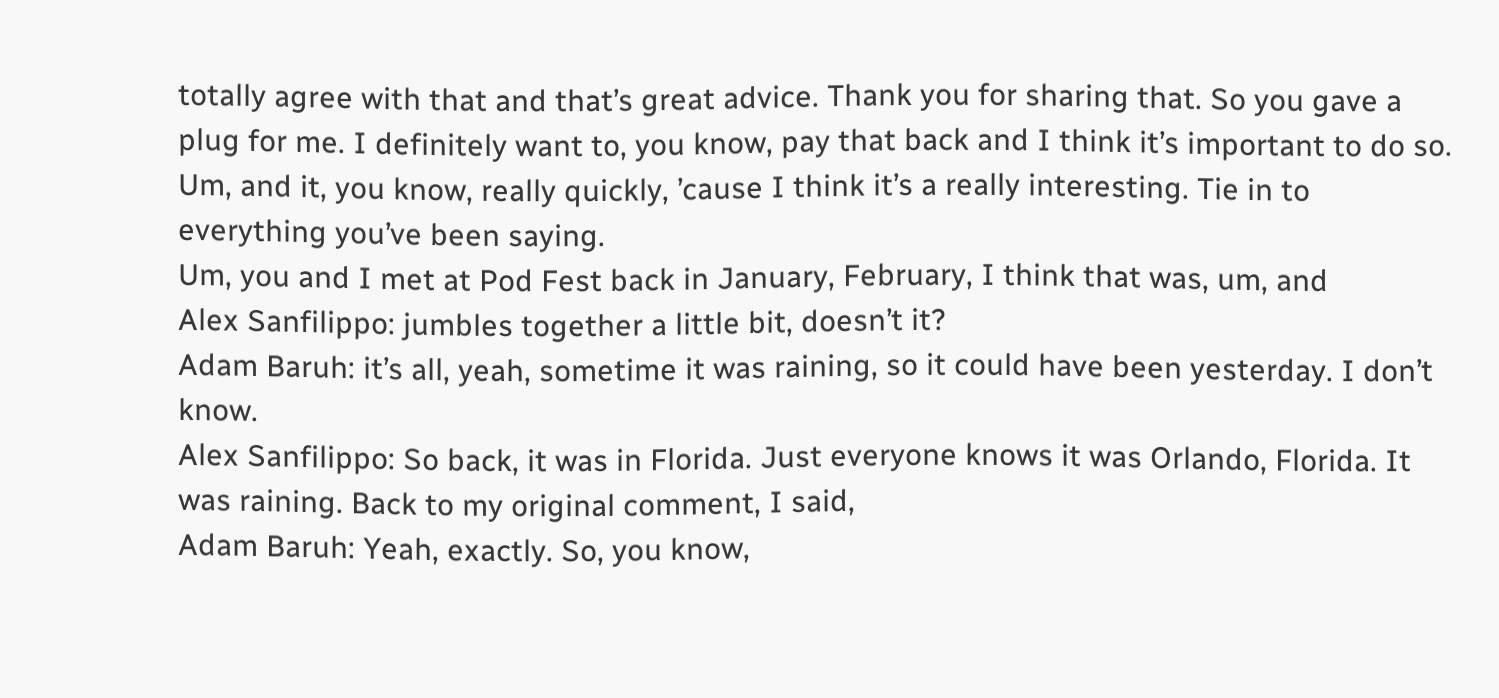totally agree with that and that’s great advice. Thank you for sharing that. So you gave a plug for me. I definitely want to, you know, pay that back and I think it’s important to do so. Um, and it, you know, really quickly, ’cause I think it’s a really interesting. Tie in to everything you’ve been saying.
Um, you and I met at Pod Fest back in January, February, I think that was, um, and
Alex Sanfilippo: jumbles together a little bit, doesn’t it?
Adam Baruh: it’s all, yeah, sometime it was raining, so it could have been yesterday. I don’t know.
Alex Sanfilippo: So back, it was in Florida. Just everyone knows it was Orlando, Florida. It was raining. Back to my original comment, I said,
Adam Baruh: Yeah, exactly. So, you know,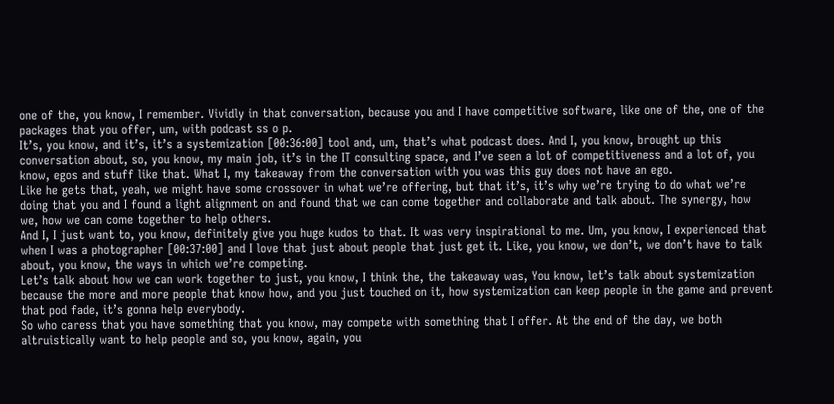one of the, you know, I remember. Vividly in that conversation, because you and I have competitive software, like one of the, one of the packages that you offer, um, with podcast ss o p.
It’s, you know, and it’s, it’s a systemization [00:36:00] tool and, um, that’s what podcast does. And I, you know, brought up this conversation about, so, you know, my main job, it’s in the IT consulting space, and I’ve seen a lot of competitiveness and a lot of, you know, egos and stuff like that. What I, my takeaway from the conversation with you was this guy does not have an ego.
Like he gets that, yeah, we might have some crossover in what we’re offering, but that it’s, it’s why we’re trying to do what we’re doing that you and I found a light alignment on and found that we can come together and collaborate and talk about. The synergy, how we, how we can come together to help others.
And I, I just want to, you know, definitely give you huge kudos to that. It was very inspirational to me. Um, you know, I experienced that when I was a photographer [00:37:00] and I love that just about people that just get it. Like, you know, we don’t, we don’t have to talk about, you know, the ways in which we’re competing.
Let’s talk about how we can work together to just, you know, I think the, the takeaway was, You know, let’s talk about systemization because the more and more people that know how, and you just touched on it, how systemization can keep people in the game and prevent that pod fade, it’s gonna help everybody.
So who caress that you have something that you know, may compete with something that I offer. At the end of the day, we both altruistically want to help people and so, you know, again, you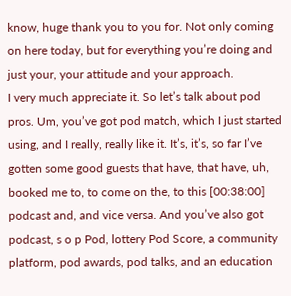know, huge thank you to you for. Not only coming on here today, but for everything you’re doing and just your, your attitude and your approach.
I very much appreciate it. So let’s talk about pod pros. Um, you’ve got pod match, which I just started using, and I really, really like it. It’s, it’s, so far I’ve gotten some good guests that have, that have, uh, booked me to, to come on the, to this [00:38:00] podcast and, and vice versa. And you’ve also got podcast, s o p Pod, lottery Pod Score, a community platform, pod awards, pod talks, and an education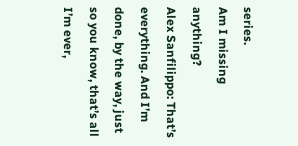series.
Am I missing anything?
Alex Sanfilippo: That’s everything. And I’m done, by the way, just so you know, that’s all I’m ever,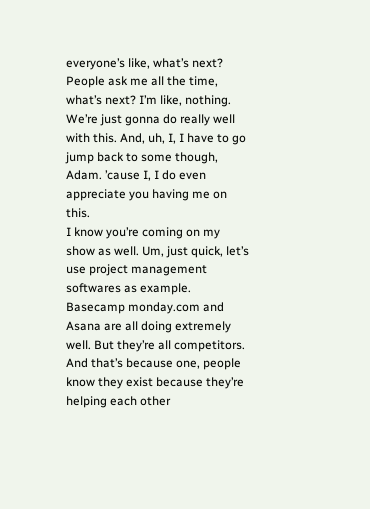everyone’s like, what’s next? People ask me all the time, what’s next? I’m like, nothing. We’re just gonna do really well with this. And, uh, I, I have to go jump back to some though, Adam. ’cause I, I do even appreciate you having me on this.
I know you’re coming on my show as well. Um, just quick, let’s use project management softwares as example. Basecamp monday.com and Asana are all doing extremely well. But they’re all competitors. And that’s because one, people know they exist because they’re helping each other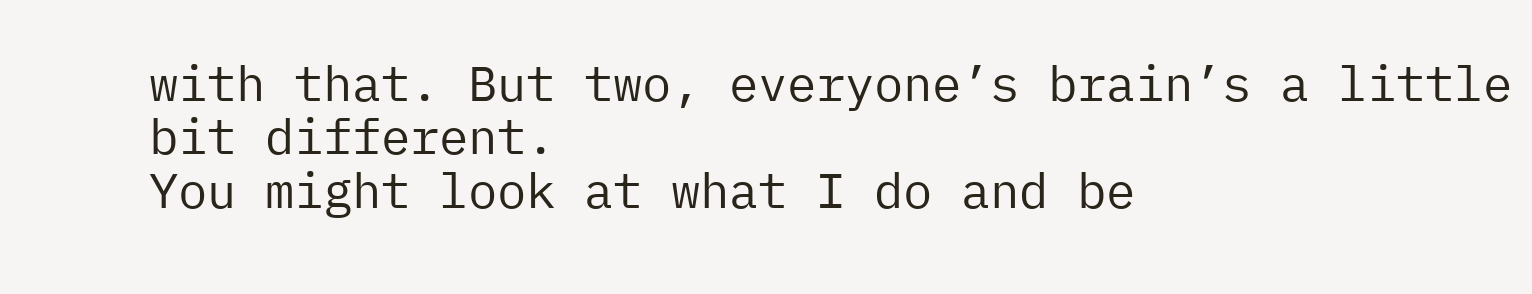with that. But two, everyone’s brain’s a little bit different.
You might look at what I do and be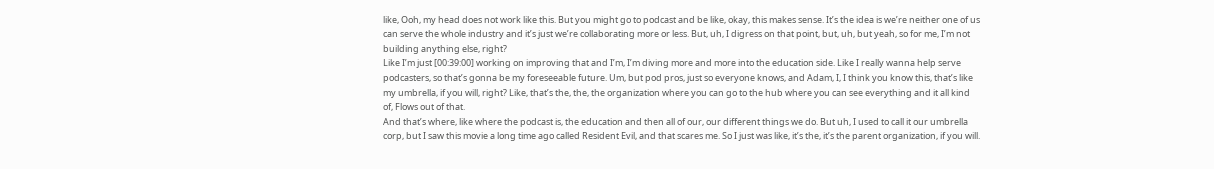like, Ooh, my head does not work like this. But you might go to podcast and be like, okay, this makes sense. It’s the idea is we’re neither one of us can serve the whole industry and it’s just we’re collaborating more or less. But, uh, I digress on that point, but, uh, but yeah, so for me, I’m not building anything else, right?
Like I’m just [00:39:00] working on improving that and I’m, I’m diving more and more into the education side. Like I really wanna help serve podcasters, so that’s gonna be my foreseeable future. Um, but pod pros, just so everyone knows, and Adam, I, I think you know this, that’s like my umbrella, if you will, right? Like, that’s the, the, the organization where you can go to the hub where you can see everything and it all kind of, Flows out of that.
And that’s where, like where the podcast is, the education and then all of our, our different things we do. But uh, I used to call it our umbrella corp, but I saw this movie a long time ago called Resident Evil, and that scares me. So I just was like, it’s the, it’s the parent organization, if you will.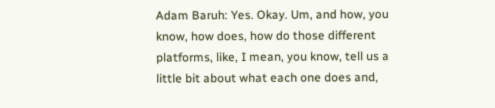Adam Baruh: Yes. Okay. Um, and how, you know, how does, how do those different platforms, like, I mean, you know, tell us a little bit about what each one does and,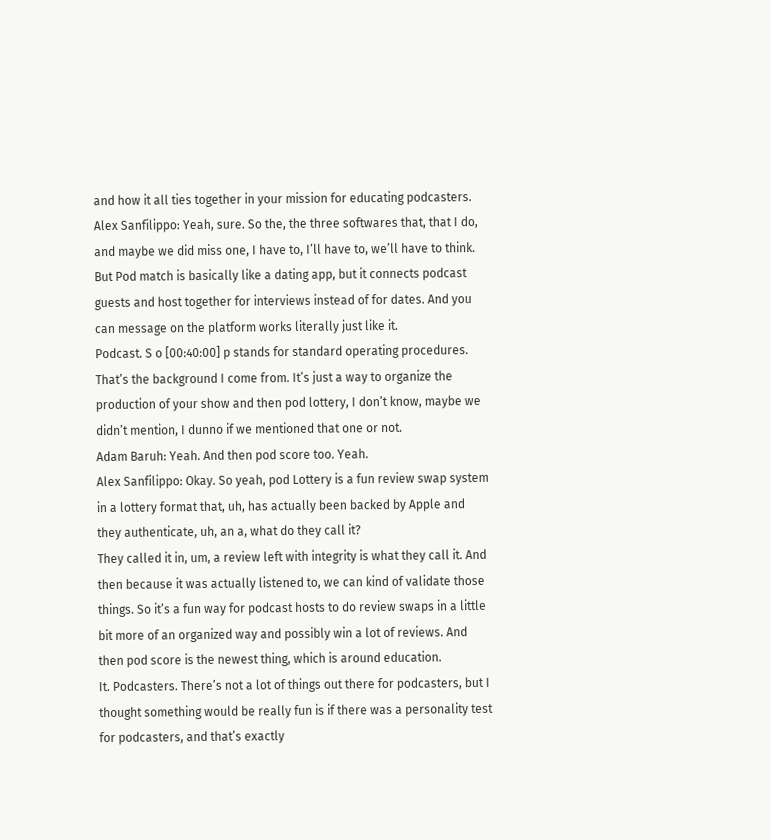and how it all ties together in your mission for educating podcasters.
Alex Sanfilippo: Yeah, sure. So the, the three softwares that, that I do, and maybe we did miss one, I have to, I’ll have to, we’ll have to think. But Pod match is basically like a dating app, but it connects podcast guests and host together for interviews instead of for dates. And you can message on the platform works literally just like it.
Podcast. S o [00:40:00] p stands for standard operating procedures. That’s the background I come from. It’s just a way to organize the production of your show and then pod lottery, I don’t know, maybe we didn’t mention, I dunno if we mentioned that one or not.
Adam Baruh: Yeah. And then pod score too. Yeah.
Alex Sanfilippo: Okay. So yeah, pod Lottery is a fun review swap system in a lottery format that, uh, has actually been backed by Apple and they authenticate, uh, an a, what do they call it?
They called it in, um, a review left with integrity is what they call it. And then because it was actually listened to, we can kind of validate those things. So it’s a fun way for podcast hosts to do review swaps in a little bit more of an organized way and possibly win a lot of reviews. And then pod score is the newest thing, which is around education.
It. Podcasters. There’s not a lot of things out there for podcasters, but I thought something would be really fun is if there was a personality test for podcasters, and that’s exactly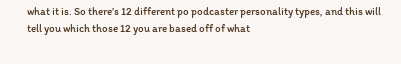what it is. So there’s 12 different po podcaster personality types, and this will tell you which those 12 you are based off of what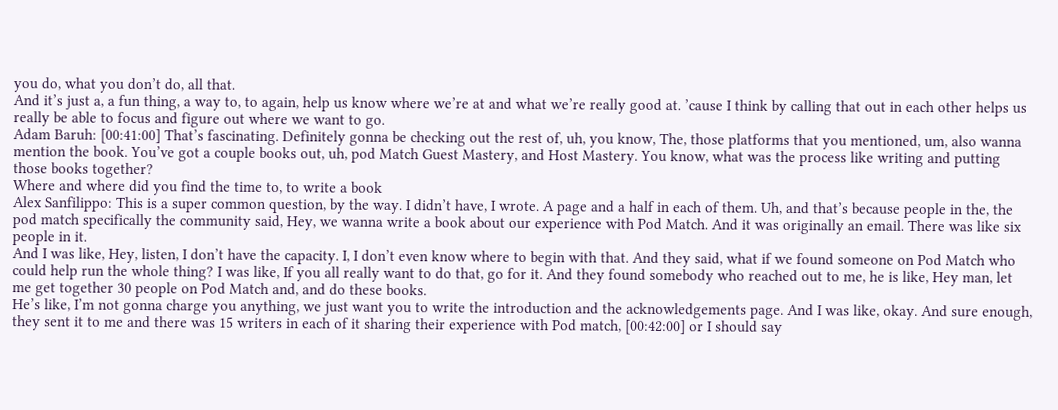you do, what you don’t do, all that.
And it’s just a, a fun thing, a way to, to again, help us know where we’re at and what we’re really good at. ’cause I think by calling that out in each other helps us really be able to focus and figure out where we want to go.
Adam Baruh: [00:41:00] That’s fascinating. Definitely gonna be checking out the rest of, uh, you know, The, those platforms that you mentioned, um, also wanna mention the book. You’ve got a couple books out, uh, pod Match Guest Mastery, and Host Mastery. You know, what was the process like writing and putting those books together?
Where and where did you find the time to, to write a book
Alex Sanfilippo: This is a super common question, by the way. I didn’t have, I wrote. A page and a half in each of them. Uh, and that’s because people in the, the pod match specifically the community said, Hey, we wanna write a book about our experience with Pod Match. And it was originally an email. There was like six people in it.
And I was like, Hey, listen, I don’t have the capacity. I, I don’t even know where to begin with that. And they said, what if we found someone on Pod Match who could help run the whole thing? I was like, If you all really want to do that, go for it. And they found somebody who reached out to me, he is like, Hey man, let me get together 30 people on Pod Match and, and do these books.
He’s like, I’m not gonna charge you anything, we just want you to write the introduction and the acknowledgements page. And I was like, okay. And sure enough, they sent it to me and there was 15 writers in each of it sharing their experience with Pod match, [00:42:00] or I should say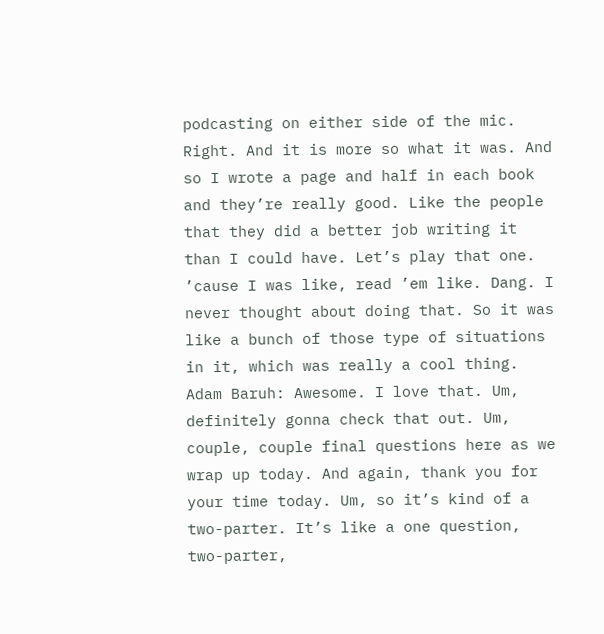podcasting on either side of the mic.
Right. And it is more so what it was. And so I wrote a page and half in each book and they’re really good. Like the people that they did a better job writing it than I could have. Let’s play that one. ’cause I was like, read ’em like. Dang. I never thought about doing that. So it was like a bunch of those type of situations in it, which was really a cool thing.
Adam Baruh: Awesome. I love that. Um, definitely gonna check that out. Um, couple, couple final questions here as we wrap up today. And again, thank you for your time today. Um, so it’s kind of a two-parter. It’s like a one question, two-parter,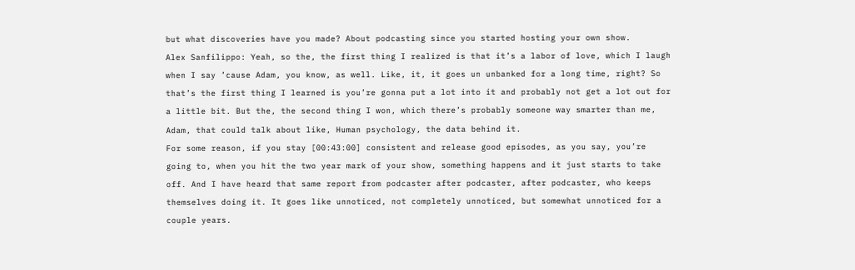but what discoveries have you made? About podcasting since you started hosting your own show.
Alex Sanfilippo: Yeah, so the, the first thing I realized is that it’s a labor of love, which I laugh when I say ’cause Adam, you know, as well. Like, it, it goes un unbanked for a long time, right? So that’s the first thing I learned is you’re gonna put a lot into it and probably not get a lot out for a little bit. But the, the second thing I won, which there’s probably someone way smarter than me, Adam, that could talk about like, Human psychology, the data behind it.
For some reason, if you stay [00:43:00] consistent and release good episodes, as you say, you’re going to, when you hit the two year mark of your show, something happens and it just starts to take off. And I have heard that same report from podcaster after podcaster, after podcaster, who keeps themselves doing it. It goes like unnoticed, not completely unnoticed, but somewhat unnoticed for a couple years.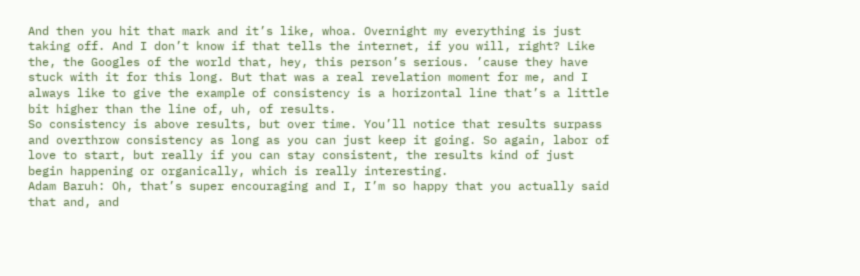And then you hit that mark and it’s like, whoa. Overnight my everything is just taking off. And I don’t know if that tells the internet, if you will, right? Like the, the Googles of the world that, hey, this person’s serious. ’cause they have stuck with it for this long. But that was a real revelation moment for me, and I always like to give the example of consistency is a horizontal line that’s a little bit higher than the line of, uh, of results.
So consistency is above results, but over time. You’ll notice that results surpass and overthrow consistency as long as you can just keep it going. So again, labor of love to start, but really if you can stay consistent, the results kind of just begin happening or organically, which is really interesting.
Adam Baruh: Oh, that’s super encouraging and I, I’m so happy that you actually said that and, and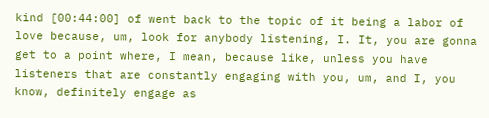kind [00:44:00] of went back to the topic of it being a labor of love because, um, look for anybody listening, I. It, you are gonna get to a point where, I mean, because like, unless you have listeners that are constantly engaging with you, um, and I, you know, definitely engage as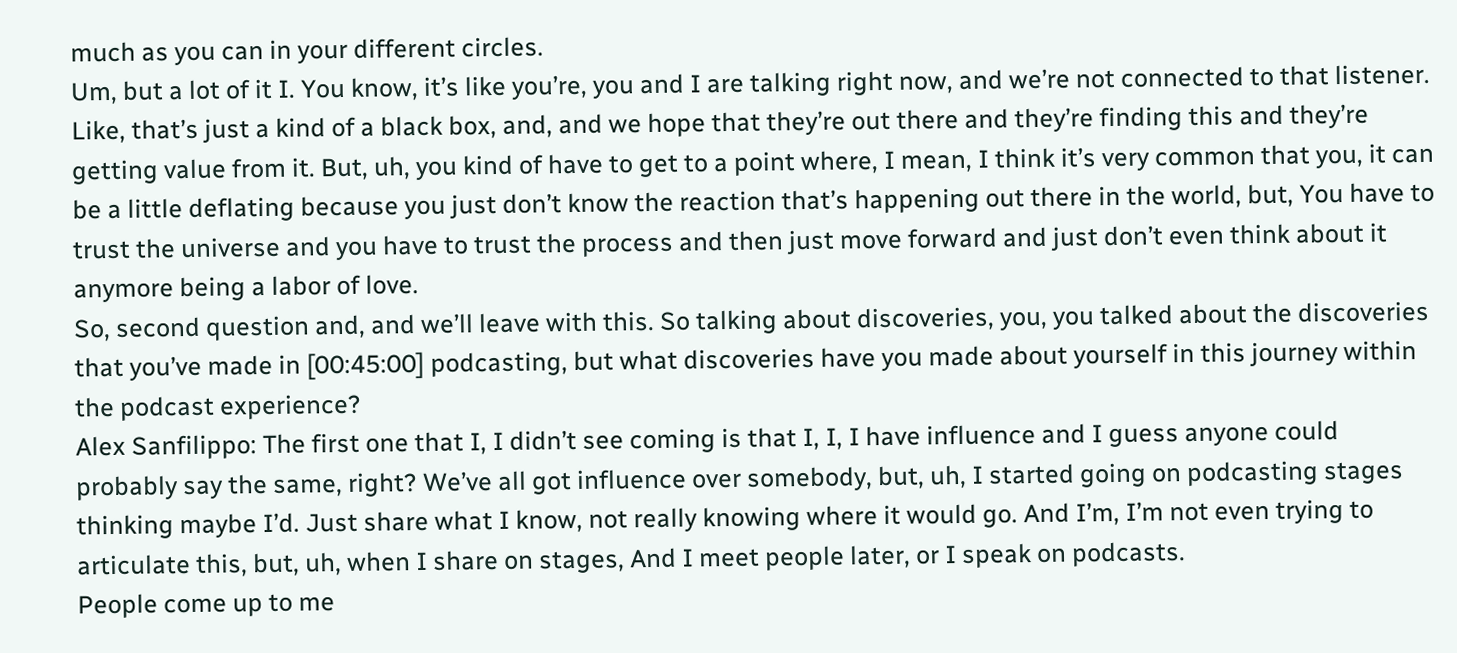much as you can in your different circles.
Um, but a lot of it I. You know, it’s like you’re, you and I are talking right now, and we’re not connected to that listener. Like, that’s just a kind of a black box, and, and we hope that they’re out there and they’re finding this and they’re getting value from it. But, uh, you kind of have to get to a point where, I mean, I think it’s very common that you, it can be a little deflating because you just don’t know the reaction that’s happening out there in the world, but, You have to trust the universe and you have to trust the process and then just move forward and just don’t even think about it anymore being a labor of love.
So, second question and, and we’ll leave with this. So talking about discoveries, you, you talked about the discoveries that you’ve made in [00:45:00] podcasting, but what discoveries have you made about yourself in this journey within the podcast experience?
Alex Sanfilippo: The first one that I, I didn’t see coming is that I, I, I have influence and I guess anyone could probably say the same, right? We’ve all got influence over somebody, but, uh, I started going on podcasting stages thinking maybe I’d. Just share what I know, not really knowing where it would go. And I’m, I’m not even trying to articulate this, but, uh, when I share on stages, And I meet people later, or I speak on podcasts.
People come up to me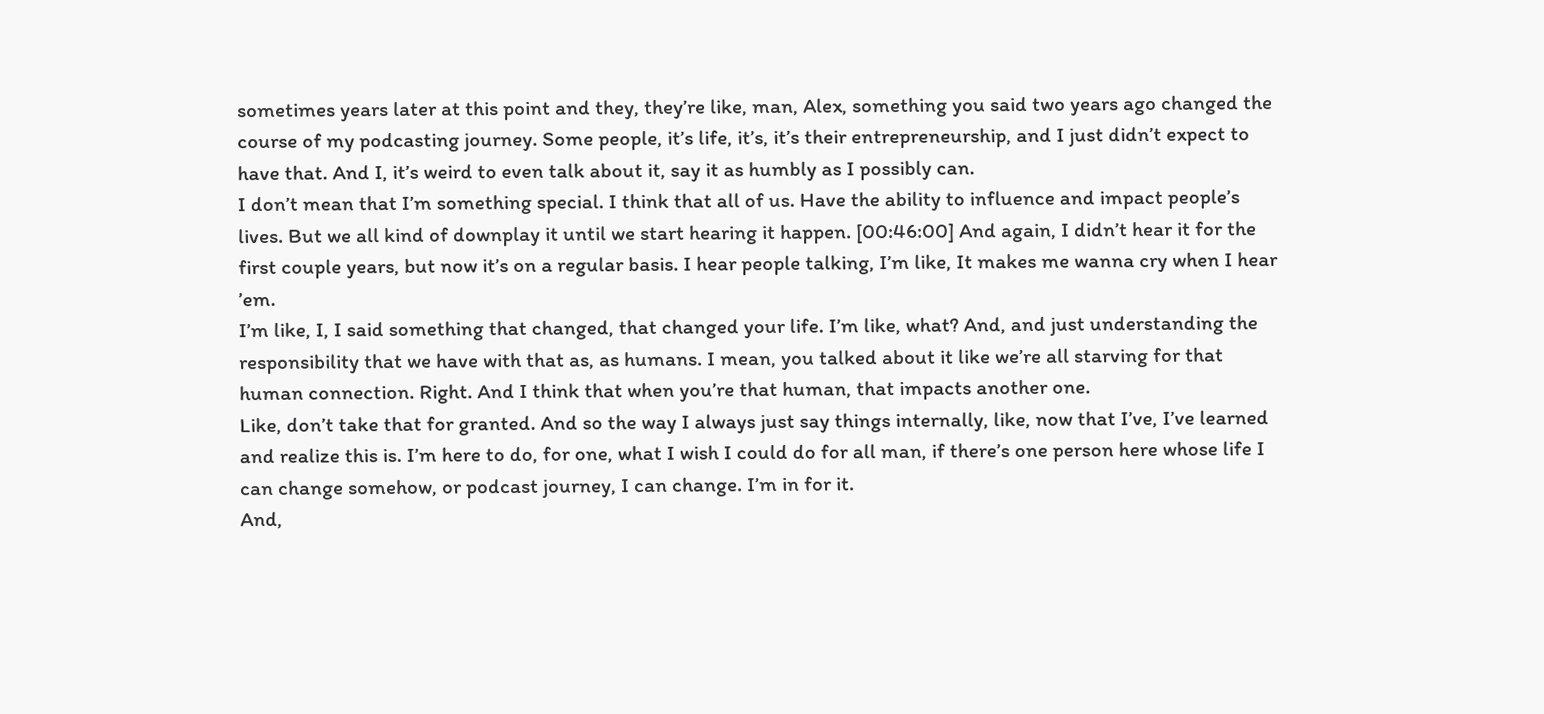sometimes years later at this point and they, they’re like, man, Alex, something you said two years ago changed the course of my podcasting journey. Some people, it’s life, it’s, it’s their entrepreneurship, and I just didn’t expect to have that. And I, it’s weird to even talk about it, say it as humbly as I possibly can.
I don’t mean that I’m something special. I think that all of us. Have the ability to influence and impact people’s lives. But we all kind of downplay it until we start hearing it happen. [00:46:00] And again, I didn’t hear it for the first couple years, but now it’s on a regular basis. I hear people talking, I’m like, It makes me wanna cry when I hear ’em.
I’m like, I, I said something that changed, that changed your life. I’m like, what? And, and just understanding the responsibility that we have with that as, as humans. I mean, you talked about it like we’re all starving for that human connection. Right. And I think that when you’re that human, that impacts another one.
Like, don’t take that for granted. And so the way I always just say things internally, like, now that I’ve, I’ve learned and realize this is. I’m here to do, for one, what I wish I could do for all man, if there’s one person here whose life I can change somehow, or podcast journey, I can change. I’m in for it.
And,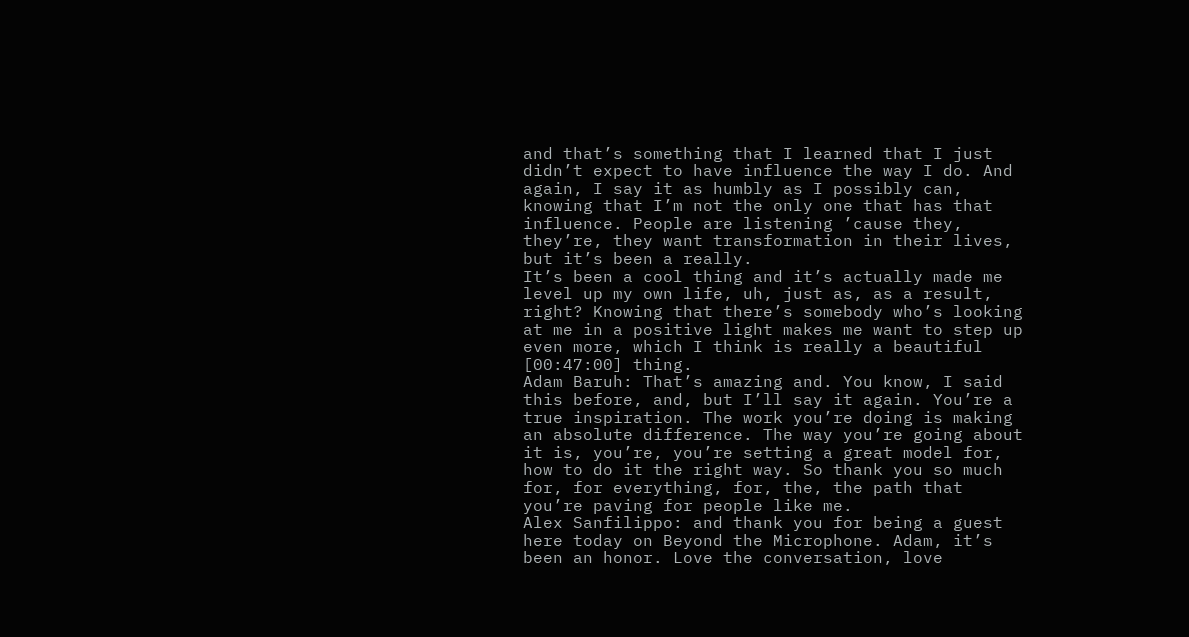and that’s something that I learned that I just didn’t expect to have influence the way I do. And again, I say it as humbly as I possibly can, knowing that I’m not the only one that has that influence. People are listening ’cause they, they’re, they want transformation in their lives, but it’s been a really.
It’s been a cool thing and it’s actually made me level up my own life, uh, just as, as a result, right? Knowing that there’s somebody who’s looking at me in a positive light makes me want to step up even more, which I think is really a beautiful [00:47:00] thing.
Adam Baruh: That’s amazing and. You know, I said this before, and, but I’ll say it again. You’re a true inspiration. The work you’re doing is making an absolute difference. The way you’re going about it is, you’re, you’re setting a great model for, how to do it the right way. So thank you so much for, for everything, for, the, the path that you’re paving for people like me.
Alex Sanfilippo: and thank you for being a guest here today on Beyond the Microphone. Adam, it’s been an honor. Love the conversation, love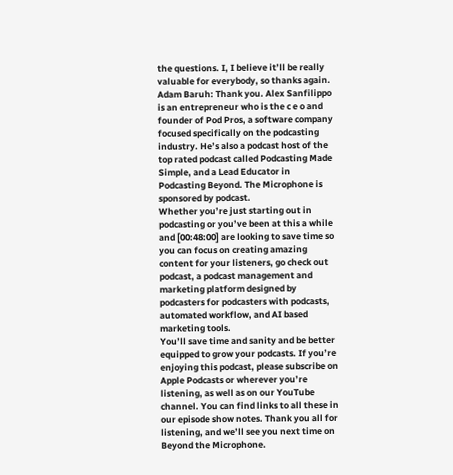the questions. I, I believe it’ll be really valuable for everybody, so thanks again.
Adam Baruh: Thank you. Alex Sanfilippo is an entrepreneur who is the c e o and founder of Pod Pros, a software company focused specifically on the podcasting industry. He’s also a podcast host of the top rated podcast called Podcasting Made Simple, and a Lead Educator in Podcasting Beyond. The Microphone is sponsored by podcast.
Whether you’re just starting out in podcasting or you’ve been at this a while and [00:48:00] are looking to save time so you can focus on creating amazing content for your listeners, go check out podcast, a podcast management and marketing platform designed by podcasters for podcasters with podcasts, automated workflow, and AI based marketing tools.
You’ll save time and sanity and be better equipped to grow your podcasts. If you’re enjoying this podcast, please subscribe on Apple Podcasts or wherever you’re listening, as well as on our YouTube channel. You can find links to all these in our episode show notes. Thank you all for listening, and we’ll see you next time on Beyond the Microphone.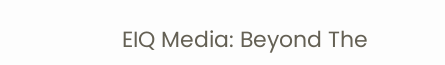EIQ Media: Beyond The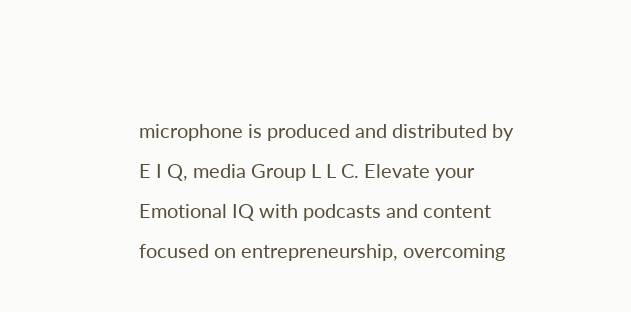microphone is produced and distributed by E I Q, media Group L L C. Elevate your Emotional IQ with podcasts and content focused on entrepreneurship, overcoming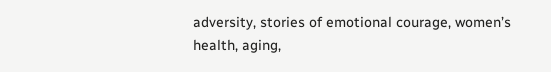adversity, stories of emotional courage, women’s health, aging,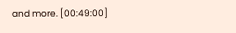and more. [00:49:00]